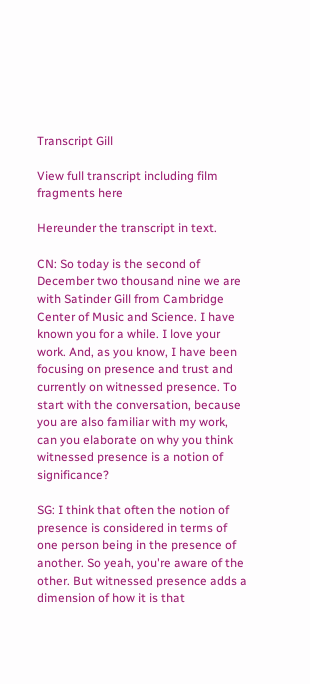Transcript Gill

View full transcript including film fragments here

Hereunder the transcript in text.

CN: So today is the second of December two thousand nine we are with Satinder Gill from Cambridge Center of Music and Science. I have known you for a while. I love your work. And, as you know, I have been focusing on presence and trust and currently on witnessed presence. To start with the conversation, because you are also familiar with my work, can you elaborate on why you think witnessed presence is a notion of significance?

SG: I think that often the notion of presence is considered in terms of one person being in the presence of another. So yeah, you're aware of the other. But witnessed presence adds a dimension of how it is that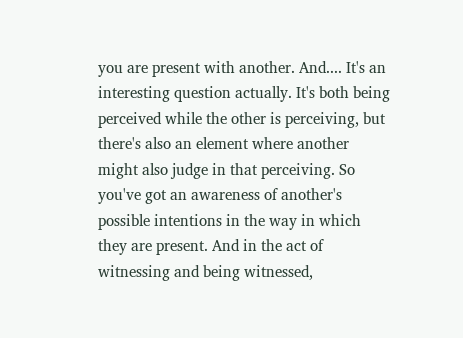you are present with another. And.... It's an interesting question actually. It's both being perceived while the other is perceiving, but there's also an element where another might also judge in that perceiving. So you've got an awareness of another's possible intentions in the way in which they are present. And in the act of witnessing and being witnessed,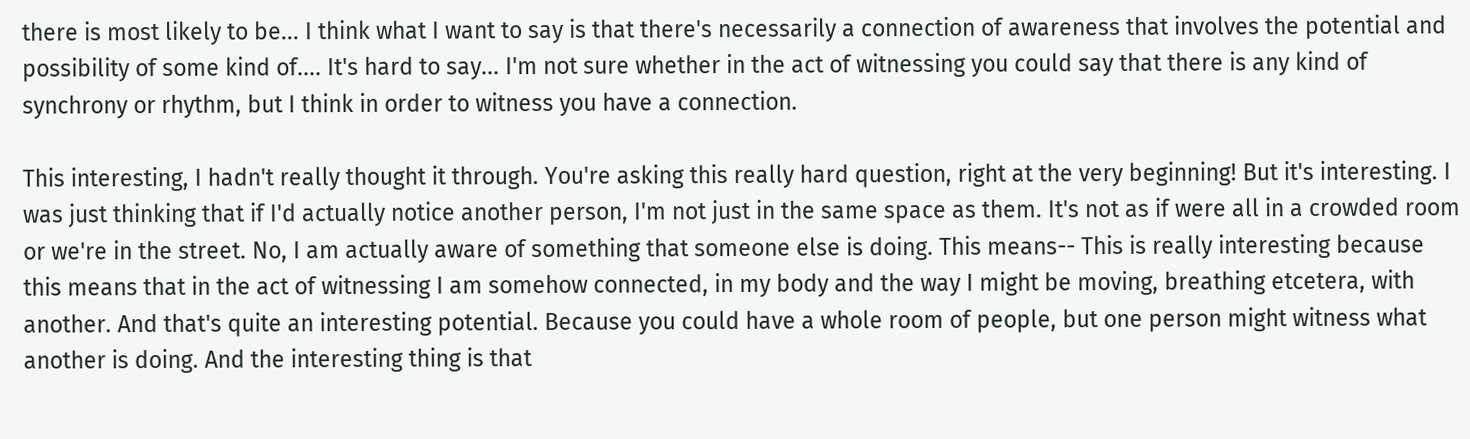there is most likely to be... I think what I want to say is that there's necessarily a connection of awareness that involves the potential and possibility of some kind of.... It's hard to say... I'm not sure whether in the act of witnessing you could say that there is any kind of synchrony or rhythm, but I think in order to witness you have a connection.

This interesting, I hadn't really thought it through. You're asking this really hard question, right at the very beginning! But it's interesting. I was just thinking that if I'd actually notice another person, I'm not just in the same space as them. It's not as if were all in a crowded room or we're in the street. No, I am actually aware of something that someone else is doing. This means-- This is really interesting because this means that in the act of witnessing I am somehow connected, in my body and the way I might be moving, breathing etcetera, with another. And that's quite an interesting potential. Because you could have a whole room of people, but one person might witness what another is doing. And the interesting thing is that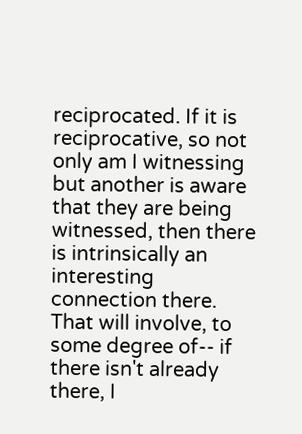reciprocated. If it is reciprocative, so not only am I witnessing but another is aware that they are being witnessed, then there is intrinsically an interesting connection there. That will involve, to some degree of-- if there isn't already there, I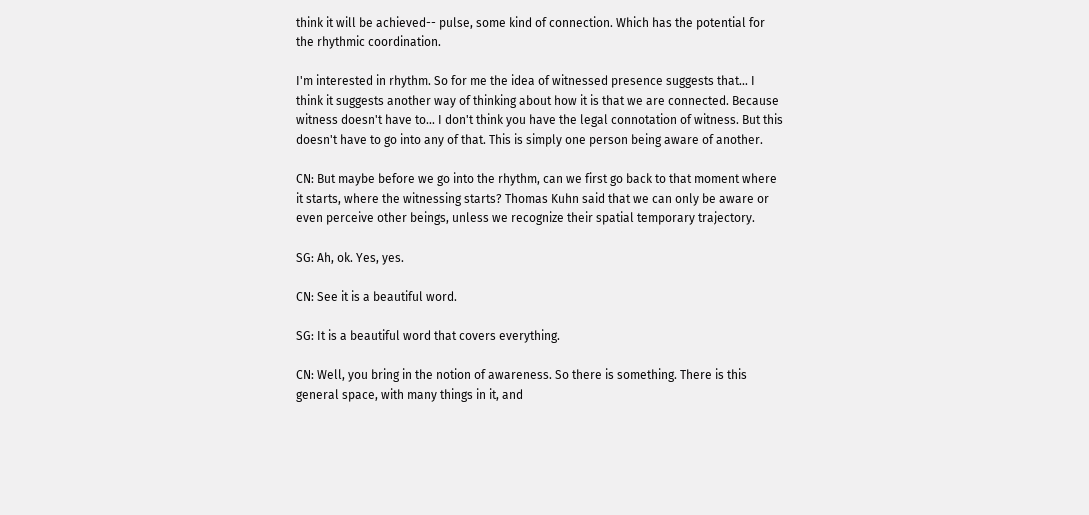think it will be achieved-- pulse, some kind of connection. Which has the potential for the rhythmic coordination.

I'm interested in rhythm. So for me the idea of witnessed presence suggests that... I think it suggests another way of thinking about how it is that we are connected. Because witness doesn't have to... I don't think you have the legal connotation of witness. But this doesn't have to go into any of that. This is simply one person being aware of another.

CN: But maybe before we go into the rhythm, can we first go back to that moment where it starts, where the witnessing starts? Thomas Kuhn said that we can only be aware or even perceive other beings, unless we recognize their spatial temporary trajectory.

SG: Ah, ok. Yes, yes.

CN: See it is a beautiful word.

SG: It is a beautiful word that covers everything.

CN: Well, you bring in the notion of awareness. So there is something. There is this general space, with many things in it, and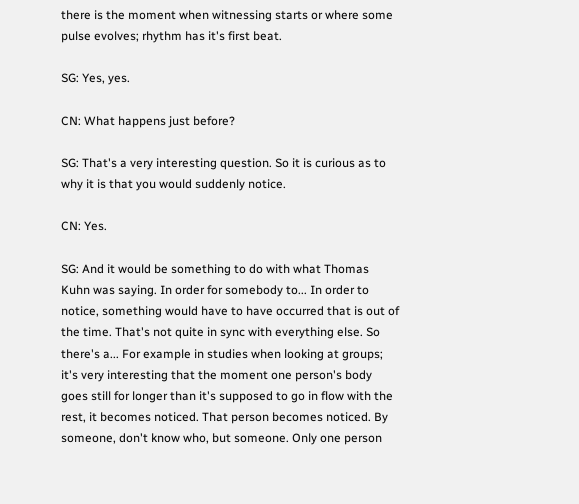there is the moment when witnessing starts or where some pulse evolves; rhythm has it's first beat.

SG: Yes, yes.

CN: What happens just before?

SG: That's a very interesting question. So it is curious as to why it is that you would suddenly notice.

CN: Yes.

SG: And it would be something to do with what Thomas Kuhn was saying. In order for somebody to... In order to notice, something would have to have occurred that is out of the time. That's not quite in sync with everything else. So there's a... For example in studies when looking at groups; it's very interesting that the moment one person's body goes still for longer than it's supposed to go in flow with the rest, it becomes noticed. That person becomes noticed. By someone, don't know who, but someone. Only one person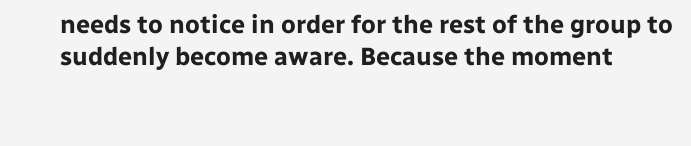needs to notice in order for the rest of the group to suddenly become aware. Because the moment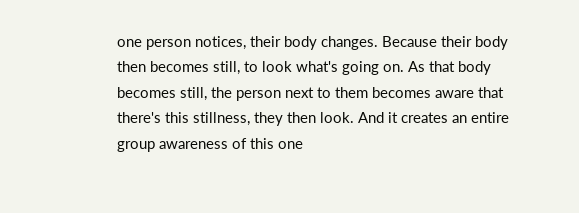one person notices, their body changes. Because their body then becomes still, to look what's going on. As that body becomes still, the person next to them becomes aware that there's this stillness, they then look. And it creates an entire group awareness of this one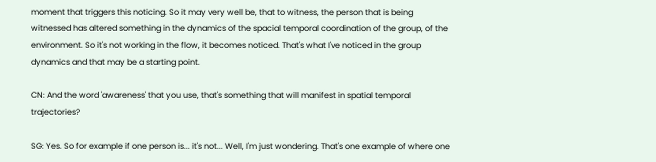moment that triggers this noticing. So it may very well be, that to witness, the person that is being witnessed has altered something in the dynamics of the spacial temporal coordination of the group, of the environment. So it's not working in the flow, it becomes noticed. That's what I've noticed in the group dynamics and that may be a starting point.

CN: And the word 'awareness' that you use, that's something that will manifest in spatial temporal trajectories?

SG: Yes. So for example if one person is... it's not... Well, I'm just wondering. That's one example of where one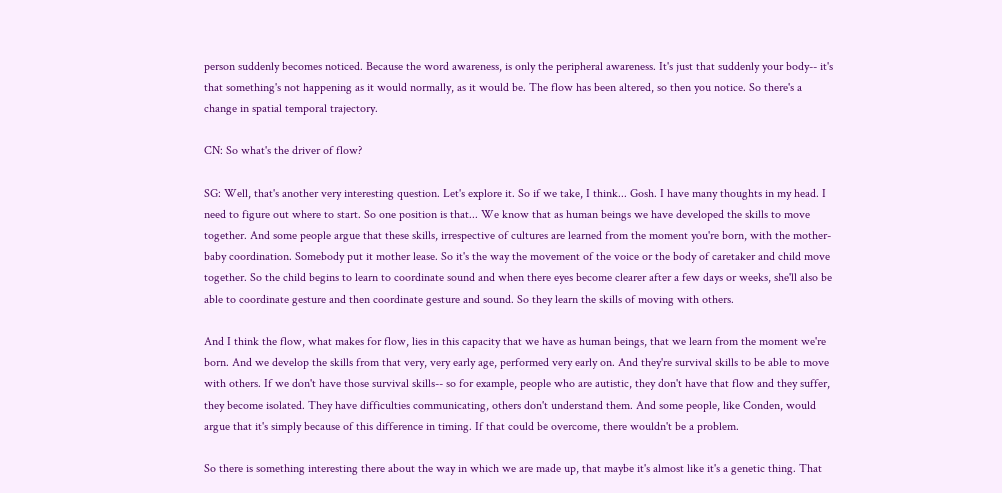person suddenly becomes noticed. Because the word awareness, is only the peripheral awareness. It's just that suddenly your body-- it's that something's not happening as it would normally, as it would be. The flow has been altered, so then you notice. So there's a change in spatial temporal trajectory.

CN: So what's the driver of flow?

SG: Well, that's another very interesting question. Let's explore it. So if we take, I think... Gosh. I have many thoughts in my head. I need to figure out where to start. So one position is that... We know that as human beings we have developed the skills to move together. And some people argue that these skills, irrespective of cultures are learned from the moment you're born, with the mother-baby coordination. Somebody put it mother lease. So it's the way the movement of the voice or the body of caretaker and child move together. So the child begins to learn to coordinate sound and when there eyes become clearer after a few days or weeks, she'll also be able to coordinate gesture and then coordinate gesture and sound. So they learn the skills of moving with others.

And I think the flow, what makes for flow, lies in this capacity that we have as human beings, that we learn from the moment we're born. And we develop the skills from that very, very early age, performed very early on. And they're survival skills to be able to move with others. If we don't have those survival skills-- so for example, people who are autistic, they don't have that flow and they suffer, they become isolated. They have difficulties communicating, others don't understand them. And some people, like Conden, would argue that it's simply because of this difference in timing. If that could be overcome, there wouldn't be a problem.

So there is something interesting there about the way in which we are made up, that maybe it's almost like it's a genetic thing. That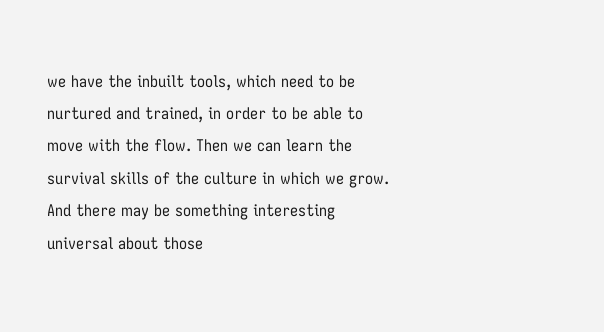we have the inbuilt tools, which need to be nurtured and trained, in order to be able to move with the flow. Then we can learn the survival skills of the culture in which we grow. And there may be something interesting universal about those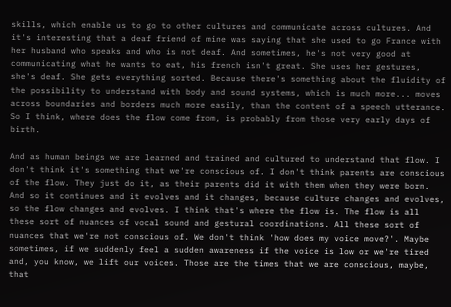skills, which enable us to go to other cultures and communicate across cultures. And it's interesting that a deaf friend of mine was saying that she used to go France with her husband who speaks and who is not deaf. And sometimes, he's not very good at communicating what he wants to eat, his french isn't great. She uses her gestures, she's deaf. She gets everything sorted. Because there's something about the fluidity of the possibility to understand with body and sound systems, which is much more... moves across boundaries and borders much more easily, than the content of a speech utterance. So I think, where does the flow come from, is probably from those very early days of birth.

And as human beings we are learned and trained and cultured to understand that flow. I don't think it's something that we're conscious of. I don't think parents are conscious of the flow. They just do it, as their parents did it with them when they were born. And so it continues and it evolves and it changes, because culture changes and evolves, so the flow changes and evolves. I think that's where the flow is. The flow is all these sort of nuances of vocal sound and gestural coordinations. All these sort of nuances that we're not conscious of. We don't think 'how does my voice move?'. Maybe sometimes, if we suddenly feel a sudden awareness if the voice is low or we're tired and, you know, we lift our voices. Those are the times that we are conscious, maybe, that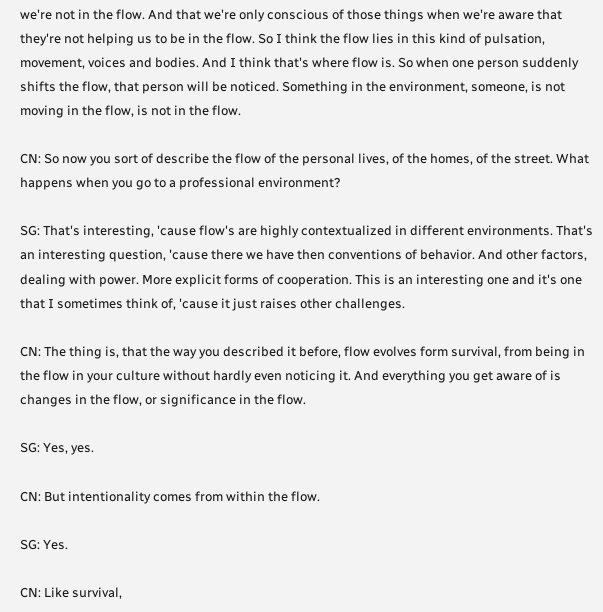we're not in the flow. And that we're only conscious of those things when we're aware that they're not helping us to be in the flow. So I think the flow lies in this kind of pulsation, movement, voices and bodies. And I think that's where flow is. So when one person suddenly shifts the flow, that person will be noticed. Something in the environment, someone, is not moving in the flow, is not in the flow.

CN: So now you sort of describe the flow of the personal lives, of the homes, of the street. What happens when you go to a professional environment?

SG: That's interesting, 'cause flow's are highly contextualized in different environments. That's an interesting question, 'cause there we have then conventions of behavior. And other factors, dealing with power. More explicit forms of cooperation. This is an interesting one and it's one that I sometimes think of, 'cause it just raises other challenges.

CN: The thing is, that the way you described it before, flow evolves form survival, from being in the flow in your culture without hardly even noticing it. And everything you get aware of is changes in the flow, or significance in the flow.

SG: Yes, yes.

CN: But intentionality comes from within the flow.

SG: Yes.

CN: Like survival,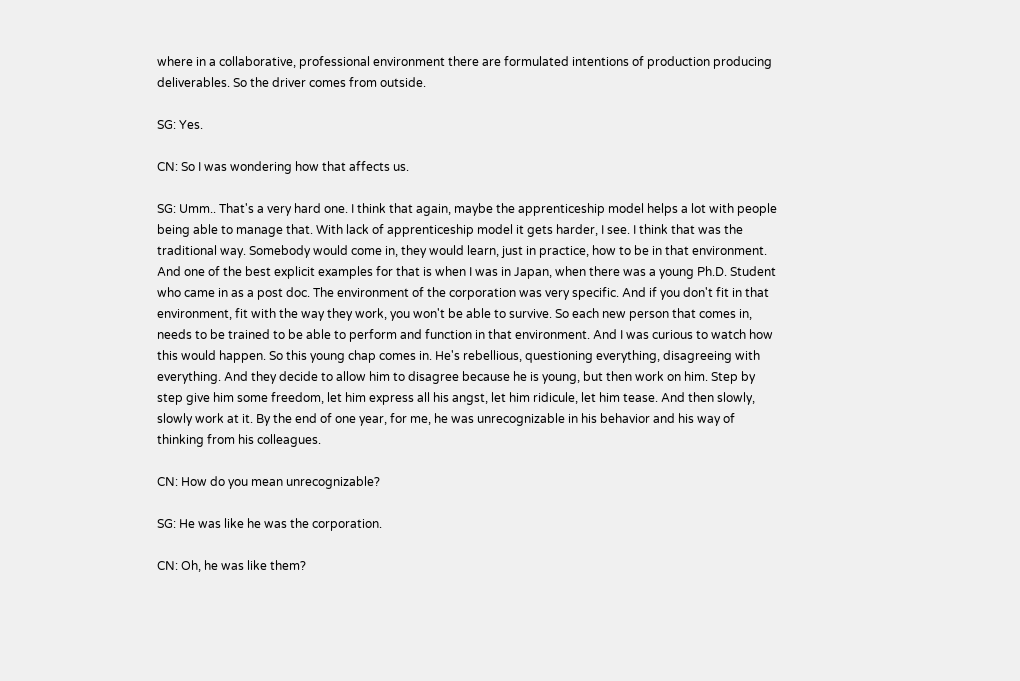where in a collaborative, professional environment there are formulated intentions of production producing deliverables. So the driver comes from outside.

SG: Yes.

CN: So I was wondering how that affects us.

SG: Umm.. That's a very hard one. I think that again, maybe the apprenticeship model helps a lot with people being able to manage that. With lack of apprenticeship model it gets harder, I see. I think that was the traditional way. Somebody would come in, they would learn, just in practice, how to be in that environment. And one of the best explicit examples for that is when I was in Japan, when there was a young Ph.D. Student who came in as a post doc. The environment of the corporation was very specific. And if you don't fit in that environment, fit with the way they work, you won't be able to survive. So each new person that comes in, needs to be trained to be able to perform and function in that environment. And I was curious to watch how this would happen. So this young chap comes in. He's rebellious, questioning everything, disagreeing with everything. And they decide to allow him to disagree because he is young, but then work on him. Step by step give him some freedom, let him express all his angst, let him ridicule, let him tease. And then slowly, slowly work at it. By the end of one year, for me, he was unrecognizable in his behavior and his way of thinking from his colleagues.

CN: How do you mean unrecognizable?

SG: He was like he was the corporation.

CN: Oh, he was like them?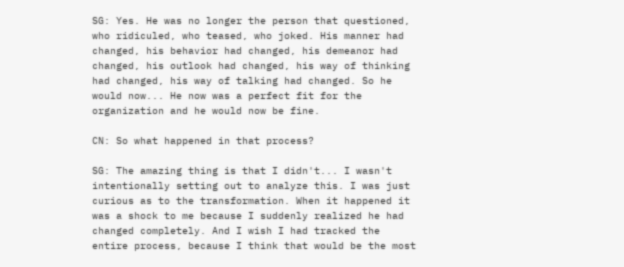SG: Yes. He was no longer the person that questioned, who ridiculed, who teased, who joked. His manner had changed, his behavior had changed, his demeanor had changed, his outlook had changed, his way of thinking had changed, his way of talking had changed. So he would now... He now was a perfect fit for the organization and he would now be fine.

CN: So what happened in that process?

SG: The amazing thing is that I didn't... I wasn't intentionally setting out to analyze this. I was just curious as to the transformation. When it happened it was a shock to me because I suddenly realized he had changed completely. And I wish I had tracked the entire process, because I think that would be the most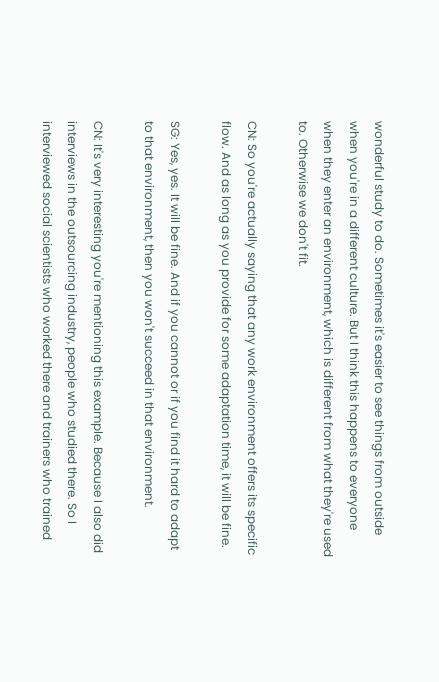wonderful study to do. Sometimes it's easier to see things from outside when you're in a different culture. But I think this happens to everyone when they enter an environment, which is different from what they're used to. Otherwise we don't fit.

CN: So you're actually saying that any work environment offers its specific flow. And as long as you provide for some adaptation time, it will be fine.

SG: Yes, yes. It will be fine. And if you cannot or if you find it hard to adapt to that environment, then you won't succeed in that environment.

CN: It's very interesting you're mentioning this example. Because I also did interviews in the outsourcing industry, people who studied there. So I interviewed social scientists who worked there and trainers who trained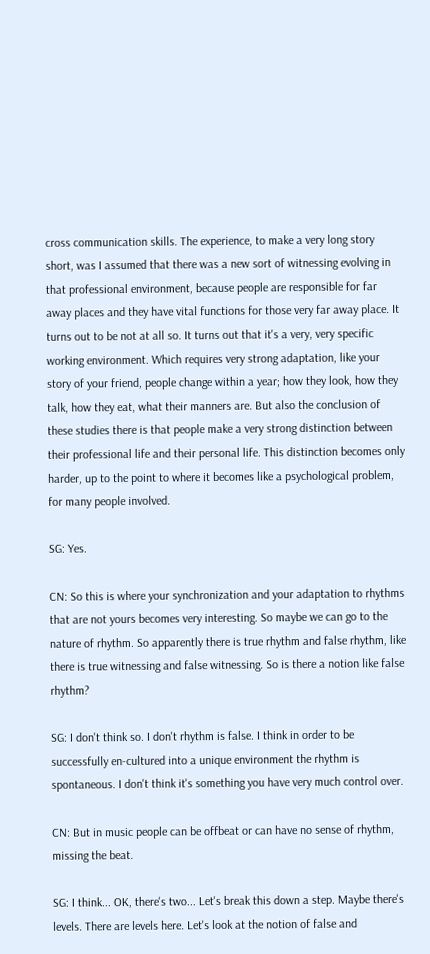cross communication skills. The experience, to make a very long story short, was I assumed that there was a new sort of witnessing evolving in that professional environment, because people are responsible for far away places and they have vital functions for those very far away place. It turns out to be not at all so. It turns out that it's a very, very specific working environment. Which requires very strong adaptation, like your story of your friend, people change within a year; how they look, how they talk, how they eat, what their manners are. But also the conclusion of these studies there is that people make a very strong distinction between their professional life and their personal life. This distinction becomes only harder, up to the point to where it becomes like a psychological problem, for many people involved.

SG: Yes.

CN: So this is where your synchronization and your adaptation to rhythms that are not yours becomes very interesting. So maybe we can go to the nature of rhythm. So apparently there is true rhythm and false rhythm, like there is true witnessing and false witnessing. So is there a notion like false rhythm?

SG: I don't think so. I don't rhythm is false. I think in order to be successfully en-cultured into a unique environment the rhythm is spontaneous. I don't think it's something you have very much control over.

CN: But in music people can be offbeat or can have no sense of rhythm, missing the beat.

SG: I think... OK, there's two... Let's break this down a step. Maybe there's levels. There are levels here. Let's look at the notion of false and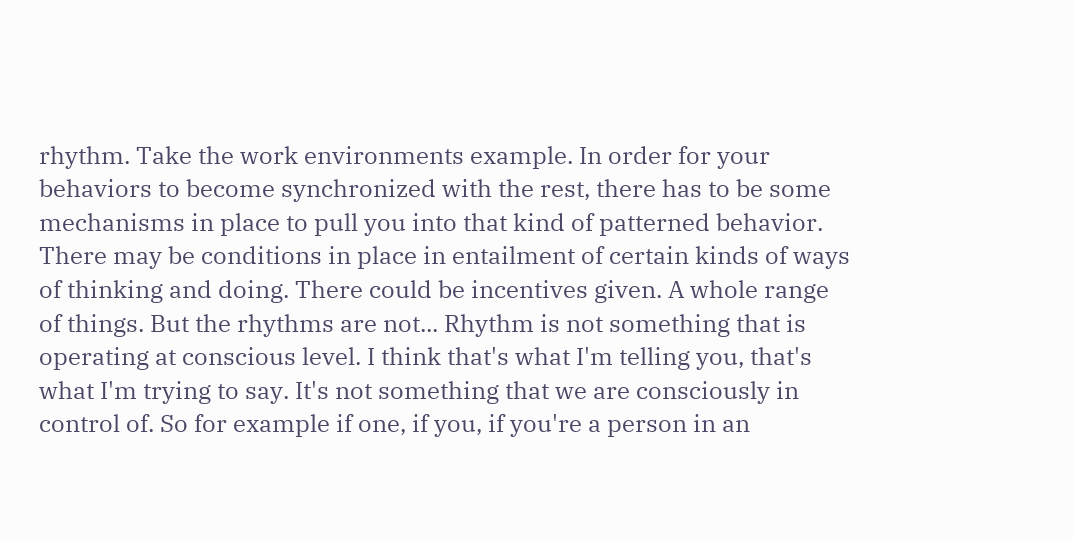rhythm. Take the work environments example. In order for your behaviors to become synchronized with the rest, there has to be some mechanisms in place to pull you into that kind of patterned behavior. There may be conditions in place in entailment of certain kinds of ways of thinking and doing. There could be incentives given. A whole range of things. But the rhythms are not... Rhythm is not something that is operating at conscious level. I think that's what I'm telling you, that's what I'm trying to say. It's not something that we are consciously in control of. So for example if one, if you, if you're a person in an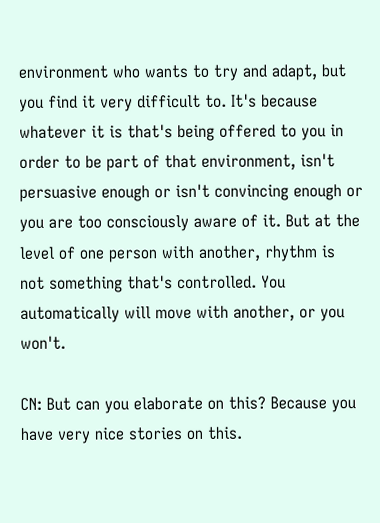environment who wants to try and adapt, but you find it very difficult to. It's because whatever it is that's being offered to you in order to be part of that environment, isn't persuasive enough or isn't convincing enough or you are too consciously aware of it. But at the level of one person with another, rhythm is not something that's controlled. You automatically will move with another, or you won't.

CN: But can you elaborate on this? Because you have very nice stories on this.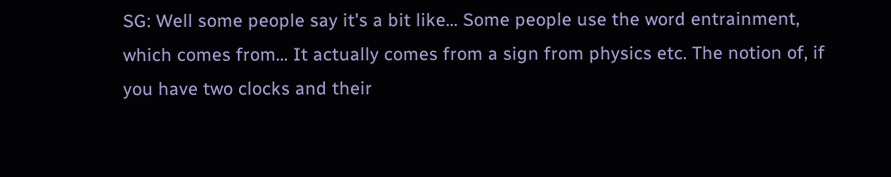SG: Well some people say it's a bit like... Some people use the word entrainment, which comes from... It actually comes from a sign from physics etc. The notion of, if you have two clocks and their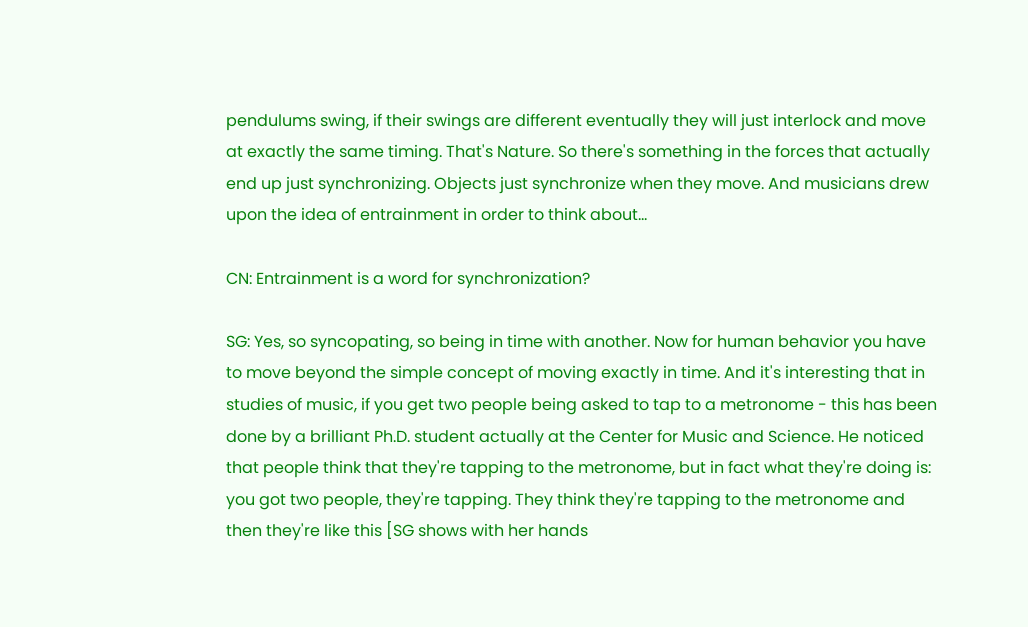pendulums swing, if their swings are different eventually they will just interlock and move at exactly the same timing. That's Nature. So there's something in the forces that actually end up just synchronizing. Objects just synchronize when they move. And musicians drew upon the idea of entrainment in order to think about...

CN: Entrainment is a word for synchronization?

SG: Yes, so syncopating, so being in time with another. Now for human behavior you have to move beyond the simple concept of moving exactly in time. And it's interesting that in studies of music, if you get two people being asked to tap to a metronome - this has been done by a brilliant Ph.D. student actually at the Center for Music and Science. He noticed that people think that they're tapping to the metronome, but in fact what they're doing is: you got two people, they're tapping. They think they're tapping to the metronome and then they're like this [SG shows with her hands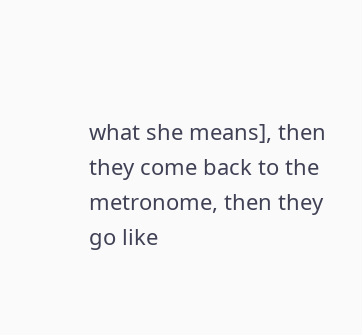what she means], then they come back to the metronome, then they go like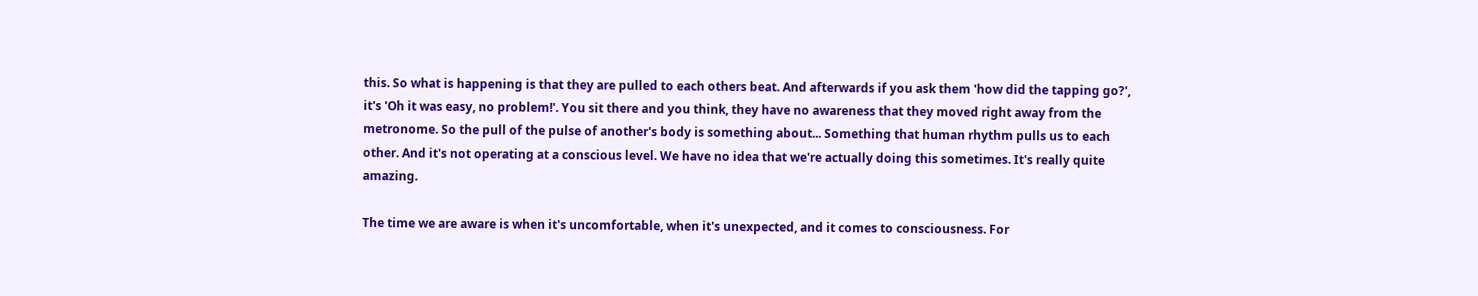this. So what is happening is that they are pulled to each others beat. And afterwards if you ask them 'how did the tapping go?', it's 'Oh it was easy, no problem!'. You sit there and you think, they have no awareness that they moved right away from the metronome. So the pull of the pulse of another's body is something about... Something that human rhythm pulls us to each other. And it's not operating at a conscious level. We have no idea that we're actually doing this sometimes. It's really quite amazing.

The time we are aware is when it's uncomfortable, when it's unexpected, and it comes to consciousness. For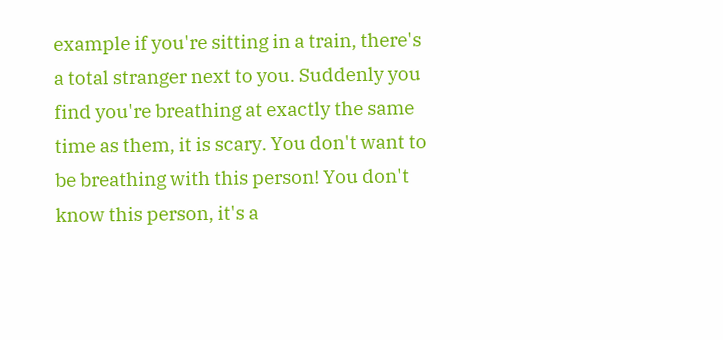example if you're sitting in a train, there's a total stranger next to you. Suddenly you find you're breathing at exactly the same time as them, it is scary. You don't want to be breathing with this person! You don't know this person, it's a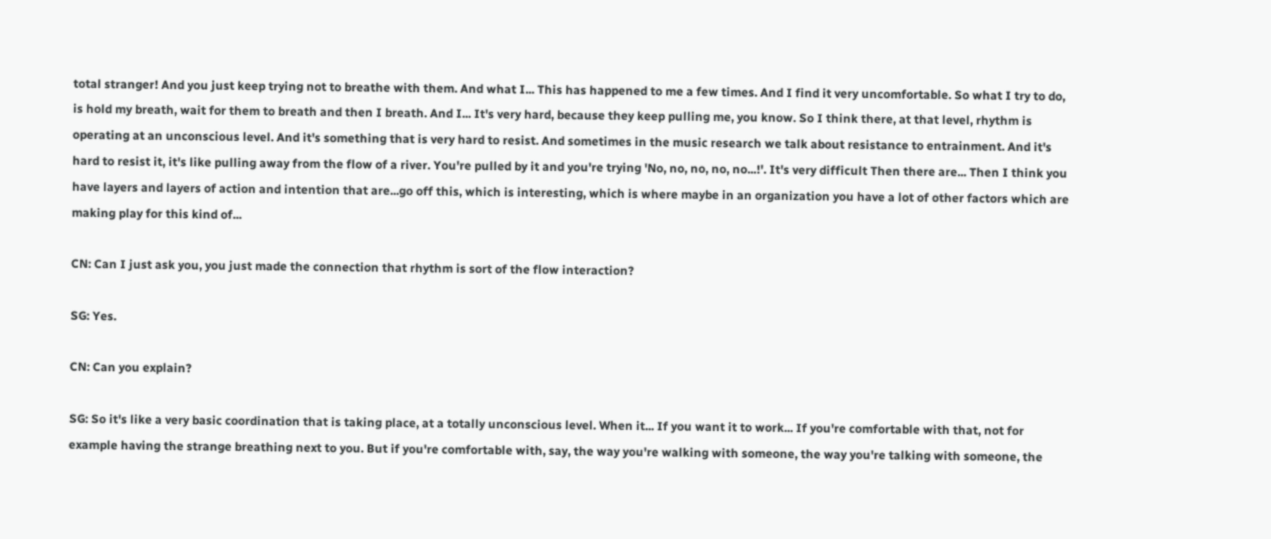total stranger! And you just keep trying not to breathe with them. And what I... This has happened to me a few times. And I find it very uncomfortable. So what I try to do, is hold my breath, wait for them to breath and then I breath. And I... It's very hard, because they keep pulling me, you know. So I think there, at that level, rhythm is operating at an unconscious level. And it's something that is very hard to resist. And sometimes in the music research we talk about resistance to entrainment. And it's hard to resist it, it's like pulling away from the flow of a river. You're pulled by it and you're trying 'No, no, no, no, no...!'. It's very difficult Then there are... Then I think you have layers and layers of action and intention that are...go off this, which is interesting, which is where maybe in an organization you have a lot of other factors which are making play for this kind of...

CN: Can I just ask you, you just made the connection that rhythm is sort of the flow interaction?

SG: Yes.

CN: Can you explain?

SG: So it's like a very basic coordination that is taking place, at a totally unconscious level. When it... If you want it to work... If you're comfortable with that, not for example having the strange breathing next to you. But if you're comfortable with, say, the way you're walking with someone, the way you're talking with someone, the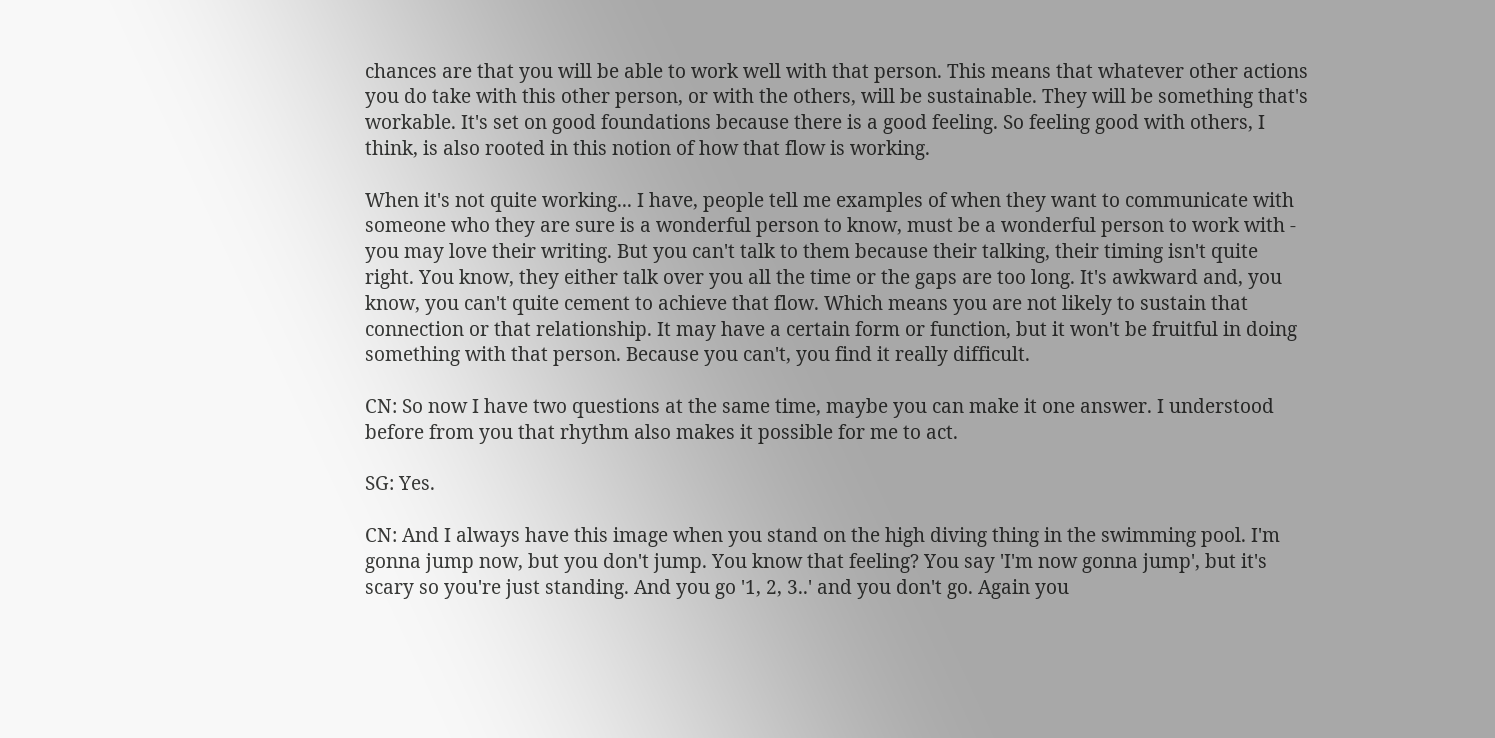chances are that you will be able to work well with that person. This means that whatever other actions you do take with this other person, or with the others, will be sustainable. They will be something that's workable. It's set on good foundations because there is a good feeling. So feeling good with others, I think, is also rooted in this notion of how that flow is working.

When it's not quite working... I have, people tell me examples of when they want to communicate with someone who they are sure is a wonderful person to know, must be a wonderful person to work with - you may love their writing. But you can't talk to them because their talking, their timing isn't quite right. You know, they either talk over you all the time or the gaps are too long. It's awkward and, you know, you can't quite cement to achieve that flow. Which means you are not likely to sustain that connection or that relationship. It may have a certain form or function, but it won't be fruitful in doing something with that person. Because you can't, you find it really difficult.

CN: So now I have two questions at the same time, maybe you can make it one answer. I understood before from you that rhythm also makes it possible for me to act.

SG: Yes.

CN: And I always have this image when you stand on the high diving thing in the swimming pool. I'm gonna jump now, but you don't jump. You know that feeling? You say 'I'm now gonna jump', but it's scary so you're just standing. And you go '1, 2, 3..' and you don't go. Again you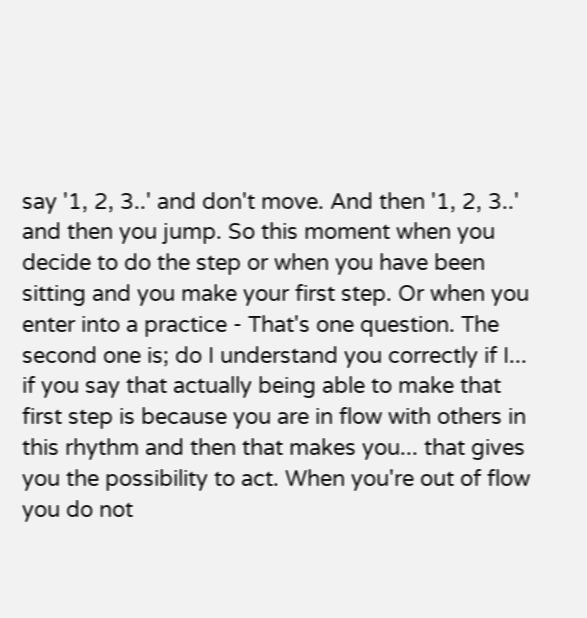say '1, 2, 3..' and don't move. And then '1, 2, 3..' and then you jump. So this moment when you decide to do the step or when you have been sitting and you make your first step. Or when you enter into a practice - That's one question. The second one is; do I understand you correctly if I... if you say that actually being able to make that first step is because you are in flow with others in this rhythm and then that makes you... that gives you the possibility to act. When you're out of flow you do not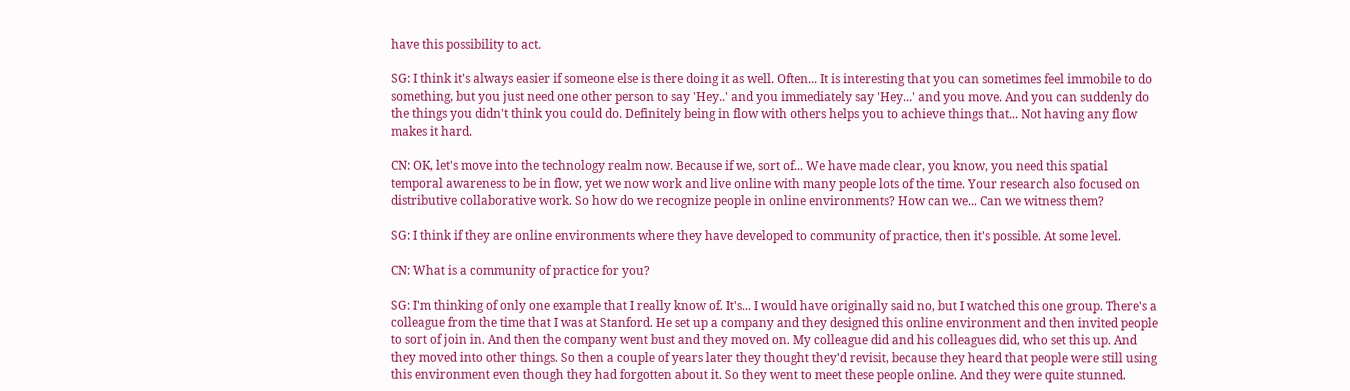have this possibility to act.

SG: I think it's always easier if someone else is there doing it as well. Often... It is interesting that you can sometimes feel immobile to do something, but you just need one other person to say 'Hey..' and you immediately say 'Hey...' and you move. And you can suddenly do the things you didn't think you could do. Definitely being in flow with others helps you to achieve things that... Not having any flow makes it hard.

CN: OK, let's move into the technology realm now. Because if we, sort of... We have made clear, you know, you need this spatial temporal awareness to be in flow, yet we now work and live online with many people lots of the time. Your research also focused on distributive collaborative work. So how do we recognize people in online environments? How can we... Can we witness them?

SG: I think if they are online environments where they have developed to community of practice, then it's possible. At some level.

CN: What is a community of practice for you?

SG: I'm thinking of only one example that I really know of. It's... I would have originally said no, but I watched this one group. There's a colleague from the time that I was at Stanford. He set up a company and they designed this online environment and then invited people to sort of join in. And then the company went bust and they moved on. My colleague did and his colleagues did, who set this up. And they moved into other things. So then a couple of years later they thought they'd revisit, because they heard that people were still using this environment even though they had forgotten about it. So they went to meet these people online. And they were quite stunned.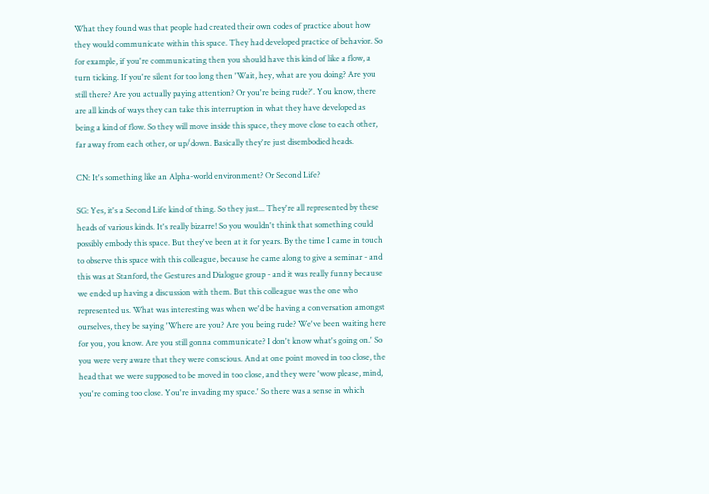What they found was that people had created their own codes of practice about how they would communicate within this space. They had developed practice of behavior. So for example, if you're communicating then you should have this kind of like a flow, a turn ticking. If you're silent for too long then 'Wait, hey, what are you doing? Are you still there? Are you actually paying attention? Or you're being rude?'. You know, there are all kinds of ways they can take this interruption in what they have developed as being a kind of flow. So they will move inside this space, they move close to each other, far away from each other, or up/down. Basically they're just disembodied heads.

CN: It's something like an Alpha-world environment? Or Second Life?

SG: Yes, it's a Second Life kind of thing. So they just... They're all represented by these heads of various kinds. It's really bizarre! So you wouldn't think that something could possibly embody this space. But they've been at it for years. By the time I came in touch to observe this space with this colleague, because he came along to give a seminar - and this was at Stanford, the Gestures and Dialogue group - and it was really funny because we ended up having a discussion with them. But this colleague was the one who represented us. What was interesting was when we'd be having a conversation amongst ourselves, they be saying 'Where are you? Are you being rude? We've been waiting here for you, you know. Are you still gonna communicate? I don't know what's going on.' So you were very aware that they were conscious. And at one point moved in too close, the head that we were supposed to be moved in too close, and they were 'wow please, mind, you're coming too close. You're invading my space.' So there was a sense in which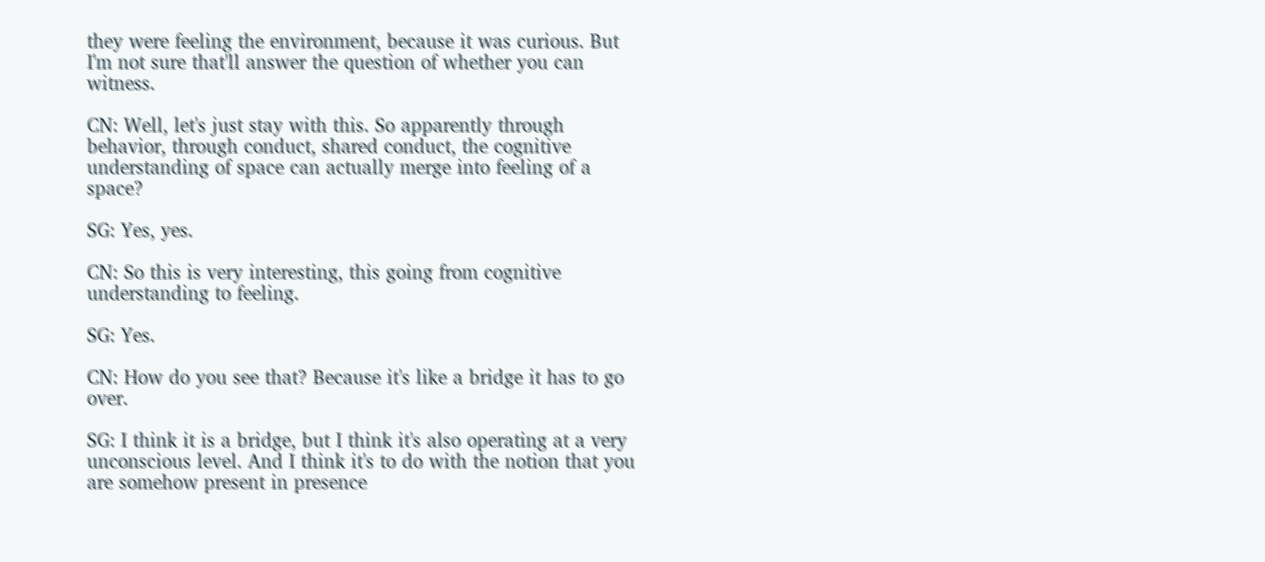they were feeling the environment, because it was curious. But I'm not sure that'll answer the question of whether you can witness.

CN: Well, let's just stay with this. So apparently through behavior, through conduct, shared conduct, the cognitive understanding of space can actually merge into feeling of a space?

SG: Yes, yes.

CN: So this is very interesting, this going from cognitive understanding to feeling.

SG: Yes.

CN: How do you see that? Because it's like a bridge it has to go over.

SG: I think it is a bridge, but I think it's also operating at a very unconscious level. And I think it's to do with the notion that you are somehow present in presence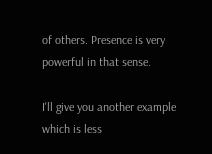of others. Presence is very powerful in that sense.

I'll give you another example which is less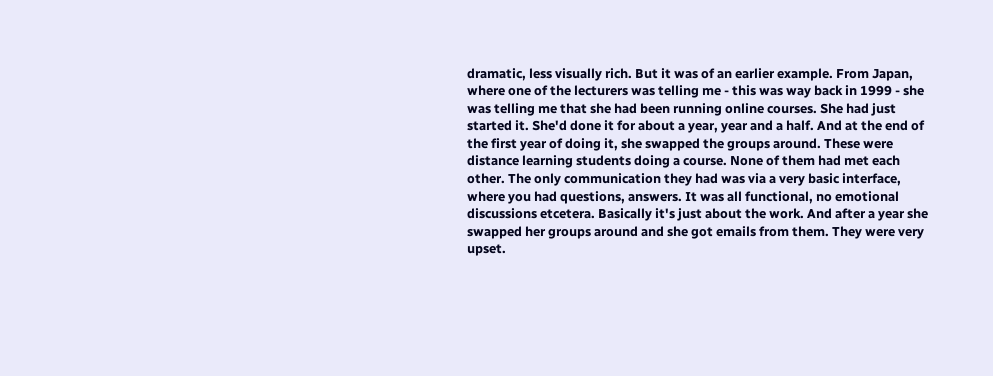dramatic, less visually rich. But it was of an earlier example. From Japan, where one of the lecturers was telling me - this was way back in 1999 - she was telling me that she had been running online courses. She had just started it. She'd done it for about a year, year and a half. And at the end of the first year of doing it, she swapped the groups around. These were distance learning students doing a course. None of them had met each other. The only communication they had was via a very basic interface, where you had questions, answers. It was all functional, no emotional discussions etcetera. Basically it's just about the work. And after a year she swapped her groups around and she got emails from them. They were very upset.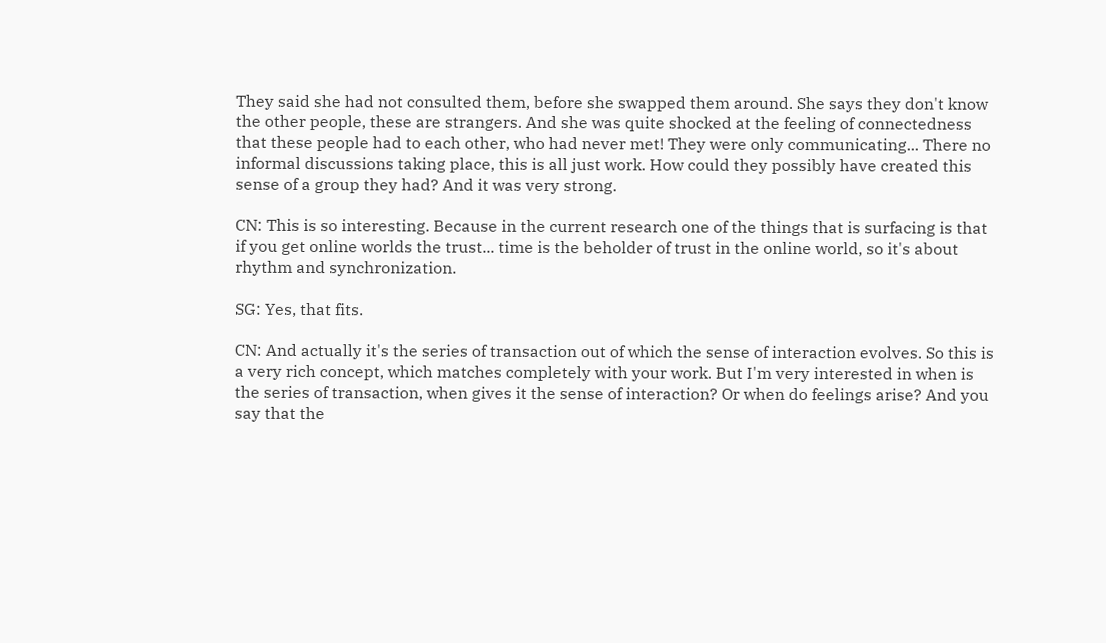They said she had not consulted them, before she swapped them around. She says they don't know the other people, these are strangers. And she was quite shocked at the feeling of connectedness that these people had to each other, who had never met! They were only communicating... There no informal discussions taking place, this is all just work. How could they possibly have created this sense of a group they had? And it was very strong.

CN: This is so interesting. Because in the current research one of the things that is surfacing is that if you get online worlds the trust... time is the beholder of trust in the online world, so it's about rhythm and synchronization.

SG: Yes, that fits.

CN: And actually it's the series of transaction out of which the sense of interaction evolves. So this is a very rich concept, which matches completely with your work. But I'm very interested in when is the series of transaction, when gives it the sense of interaction? Or when do feelings arise? And you say that the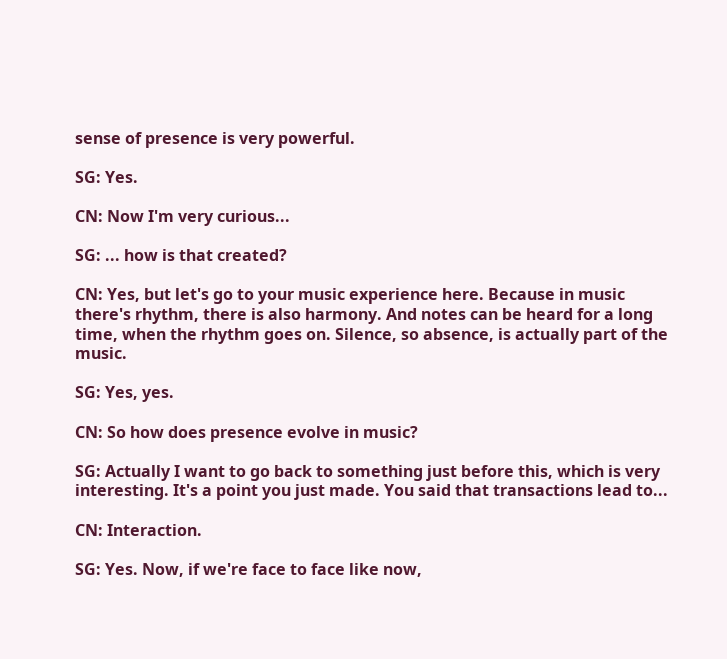sense of presence is very powerful.

SG: Yes.

CN: Now I'm very curious...

SG: ... how is that created?

CN: Yes, but let's go to your music experience here. Because in music there's rhythm, there is also harmony. And notes can be heard for a long time, when the rhythm goes on. Silence, so absence, is actually part of the music.

SG: Yes, yes.

CN: So how does presence evolve in music?

SG: Actually I want to go back to something just before this, which is very interesting. It's a point you just made. You said that transactions lead to...

CN: Interaction.

SG: Yes. Now, if we're face to face like now,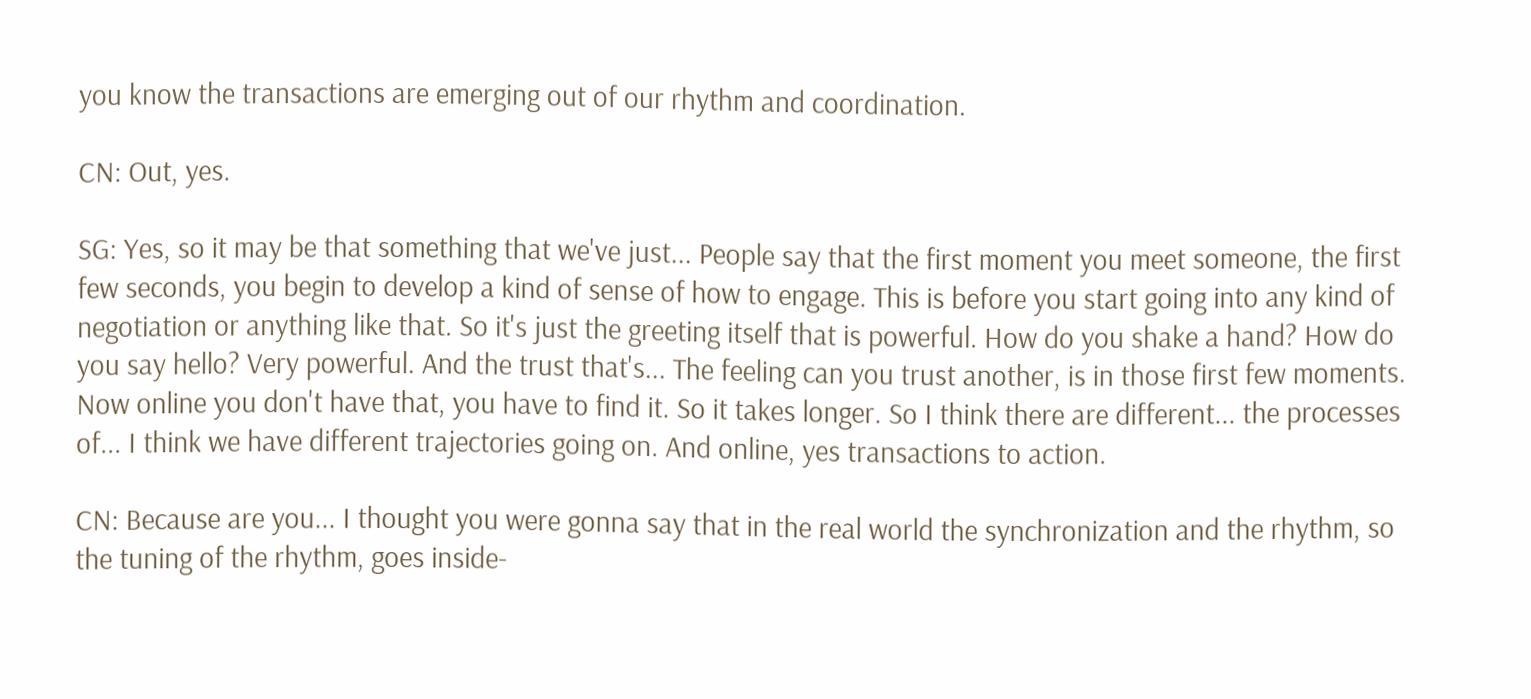you know the transactions are emerging out of our rhythm and coordination.

CN: Out, yes.

SG: Yes, so it may be that something that we've just... People say that the first moment you meet someone, the first few seconds, you begin to develop a kind of sense of how to engage. This is before you start going into any kind of negotiation or anything like that. So it's just the greeting itself that is powerful. How do you shake a hand? How do you say hello? Very powerful. And the trust that's... The feeling can you trust another, is in those first few moments. Now online you don't have that, you have to find it. So it takes longer. So I think there are different... the processes of... I think we have different trajectories going on. And online, yes transactions to action.

CN: Because are you... I thought you were gonna say that in the real world the synchronization and the rhythm, so the tuning of the rhythm, goes inside-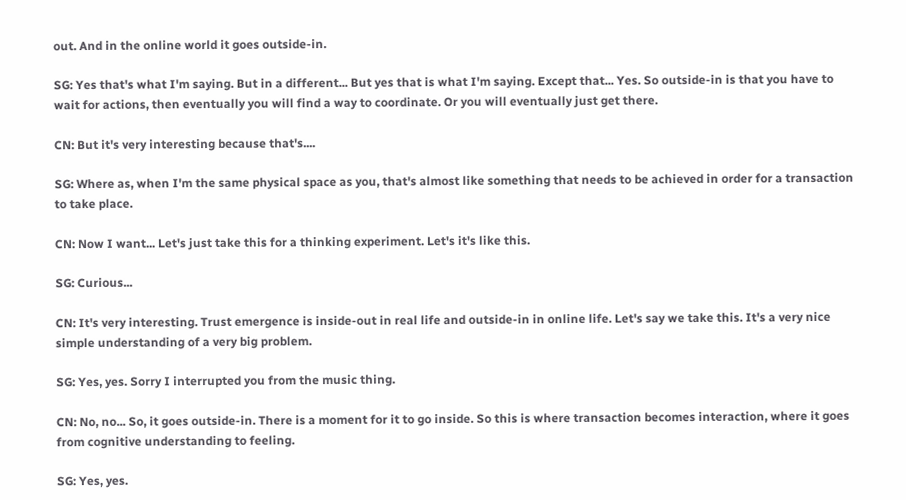out. And in the online world it goes outside-in.

SG: Yes that's what I'm saying. But in a different... But yes that is what I'm saying. Except that... Yes. So outside-in is that you have to wait for actions, then eventually you will find a way to coordinate. Or you will eventually just get there.

CN: But it's very interesting because that's....

SG: Where as, when I'm the same physical space as you, that's almost like something that needs to be achieved in order for a transaction to take place.

CN: Now I want... Let's just take this for a thinking experiment. Let's it's like this.

SG: Curious...

CN: It's very interesting. Trust emergence is inside-out in real life and outside-in in online life. Let's say we take this. It's a very nice simple understanding of a very big problem.

SG: Yes, yes. Sorry I interrupted you from the music thing.

CN: No, no... So, it goes outside-in. There is a moment for it to go inside. So this is where transaction becomes interaction, where it goes from cognitive understanding to feeling.

SG: Yes, yes.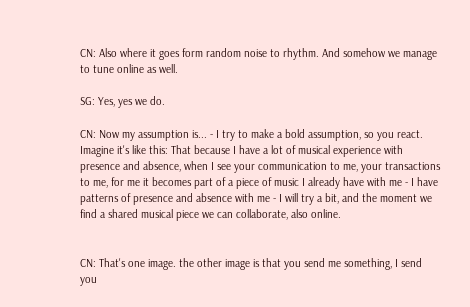CN: Also where it goes form random noise to rhythm. And somehow we manage to tune online as well.

SG: Yes, yes we do.

CN: Now my assumption is... - I try to make a bold assumption, so you react. Imagine it's like this: That because I have a lot of musical experience with presence and absence, when I see your communication to me, your transactions to me, for me it becomes part of a piece of music I already have with me - I have patterns of presence and absence with me - I will try a bit, and the moment we find a shared musical piece we can collaborate, also online.


CN: That's one image. the other image is that you send me something, I send you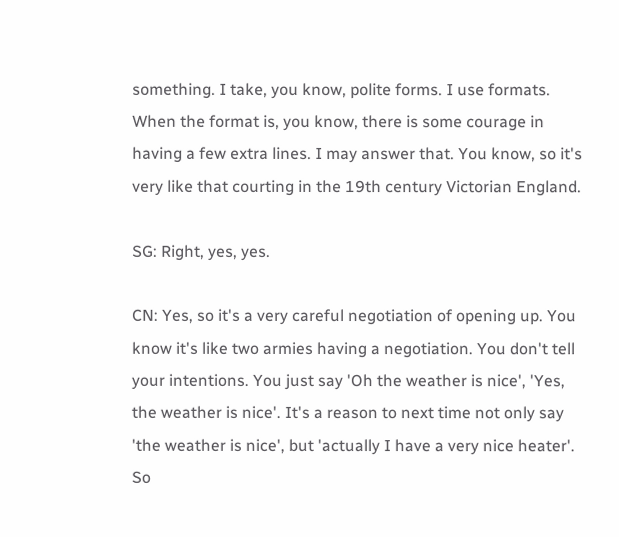something. I take, you know, polite forms. I use formats. When the format is, you know, there is some courage in having a few extra lines. I may answer that. You know, so it's very like that courting in the 19th century Victorian England.

SG: Right, yes, yes.

CN: Yes, so it's a very careful negotiation of opening up. You know it's like two armies having a negotiation. You don't tell your intentions. You just say 'Oh the weather is nice', 'Yes, the weather is nice'. It's a reason to next time not only say 'the weather is nice', but 'actually I have a very nice heater'. So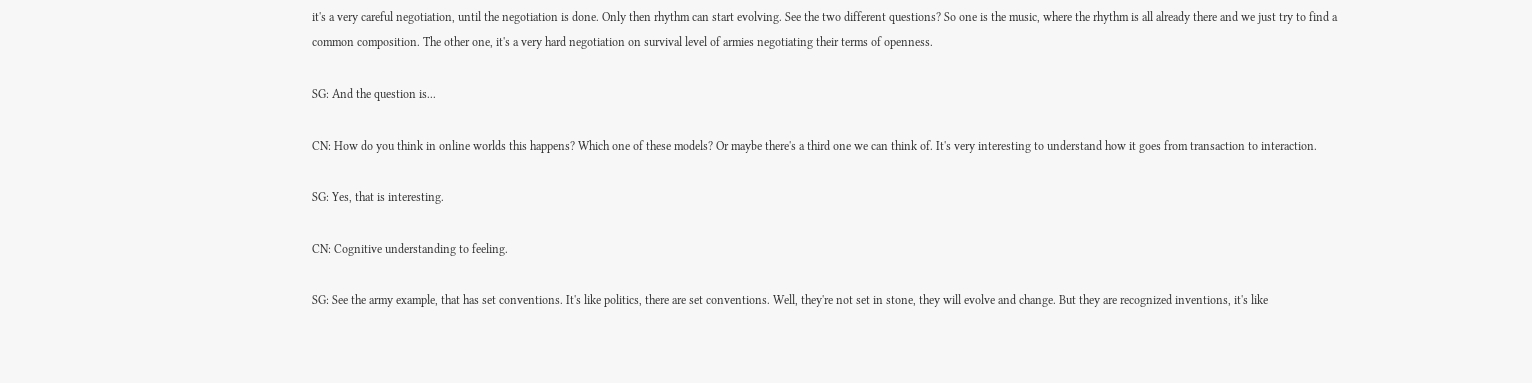it's a very careful negotiation, until the negotiation is done. Only then rhythm can start evolving. See the two different questions? So one is the music, where the rhythm is all already there and we just try to find a common composition. The other one, it's a very hard negotiation on survival level of armies negotiating their terms of openness.

SG: And the question is...

CN: How do you think in online worlds this happens? Which one of these models? Or maybe there's a third one we can think of. It's very interesting to understand how it goes from transaction to interaction.

SG: Yes, that is interesting.

CN: Cognitive understanding to feeling.

SG: See the army example, that has set conventions. It's like politics, there are set conventions. Well, they're not set in stone, they will evolve and change. But they are recognized inventions, it's like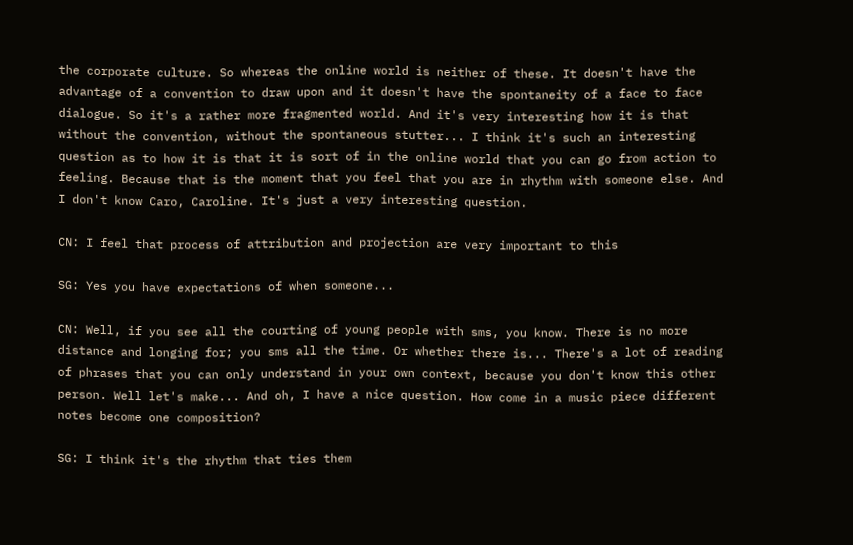the corporate culture. So whereas the online world is neither of these. It doesn't have the advantage of a convention to draw upon and it doesn't have the spontaneity of a face to face dialogue. So it's a rather more fragmented world. And it's very interesting how it is that without the convention, without the spontaneous stutter... I think it's such an interesting question as to how it is that it is sort of in the online world that you can go from action to feeling. Because that is the moment that you feel that you are in rhythm with someone else. And I don't know Caro, Caroline. It's just a very interesting question.

CN: I feel that process of attribution and projection are very important to this

SG: Yes you have expectations of when someone...

CN: Well, if you see all the courting of young people with sms, you know. There is no more distance and longing for; you sms all the time. Or whether there is... There's a lot of reading of phrases that you can only understand in your own context, because you don't know this other person. Well let's make... And oh, I have a nice question. How come in a music piece different notes become one composition?

SG: I think it's the rhythm that ties them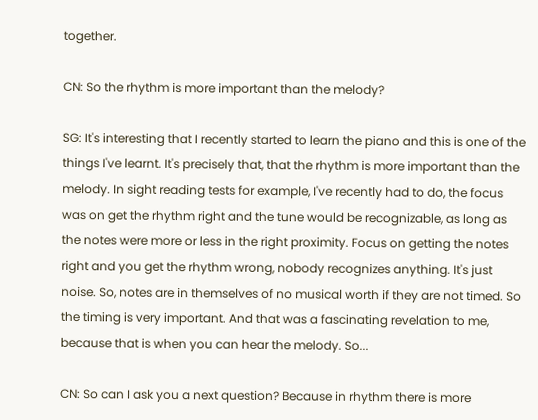together.

CN: So the rhythm is more important than the melody?

SG: It's interesting that I recently started to learn the piano and this is one of the things I've learnt. It's precisely that, that the rhythm is more important than the melody. In sight reading tests for example, I've recently had to do, the focus was on get the rhythm right and the tune would be recognizable, as long as the notes were more or less in the right proximity. Focus on getting the notes right and you get the rhythm wrong, nobody recognizes anything. It's just noise. So, notes are in themselves of no musical worth if they are not timed. So the timing is very important. And that was a fascinating revelation to me, because that is when you can hear the melody. So...

CN: So can I ask you a next question? Because in rhythm there is more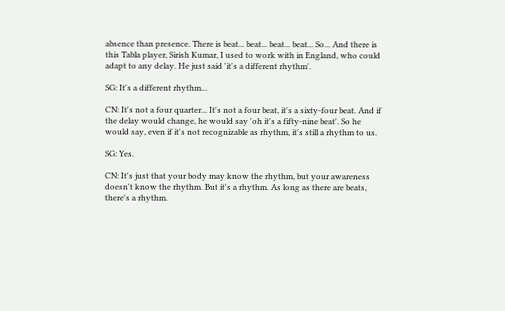absence than presence. There is beat... beat... beat... beat... So... And there is this Tabla player, Sirish Kumar, I used to work with in England, who could adapt to any delay. He just said 'it's a different rhythm'.

SG: It's a different rhythm...

CN: It's not a four quarter... It's not a four beat, it's a sixty-four beat. And if the delay would change, he would say 'oh it's a fifty-nine beat'. So he would say, even if it's not recognizable as rhythm, it's still a rhythm to us.

SG: Yes.

CN: It's just that your body may know the rhythm, but your awareness doesn't know the rhythm. But it's a rhythm. As long as there are beats, there's a rhythm.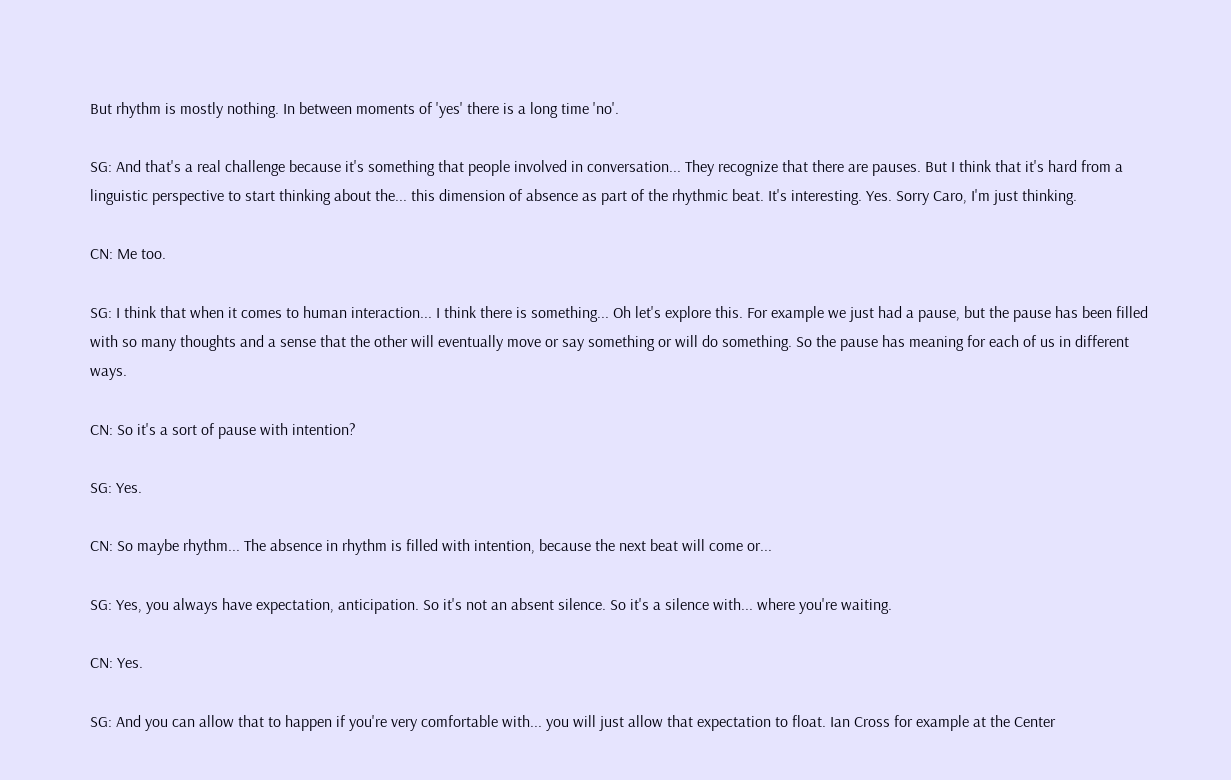But rhythm is mostly nothing. In between moments of 'yes' there is a long time 'no'.

SG: And that's a real challenge because it's something that people involved in conversation... They recognize that there are pauses. But I think that it's hard from a linguistic perspective to start thinking about the... this dimension of absence as part of the rhythmic beat. It's interesting. Yes. Sorry Caro, I'm just thinking.

CN: Me too.

SG: I think that when it comes to human interaction... I think there is something... Oh let's explore this. For example we just had a pause, but the pause has been filled with so many thoughts and a sense that the other will eventually move or say something or will do something. So the pause has meaning for each of us in different ways.

CN: So it's a sort of pause with intention?

SG: Yes.

CN: So maybe rhythm... The absence in rhythm is filled with intention, because the next beat will come or...

SG: Yes, you always have expectation, anticipation. So it's not an absent silence. So it's a silence with... where you're waiting.

CN: Yes.

SG: And you can allow that to happen if you're very comfortable with... you will just allow that expectation to float. Ian Cross for example at the Center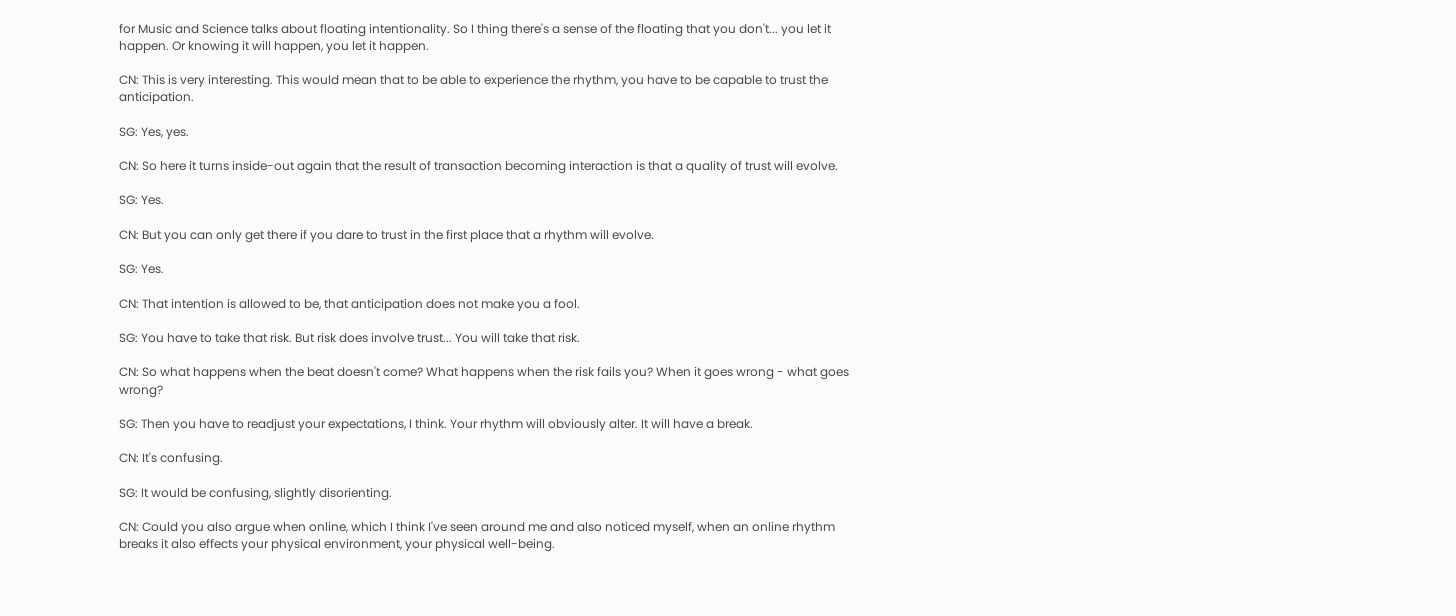for Music and Science talks about floating intentionality. So I thing there's a sense of the floating that you don't... you let it happen. Or knowing it will happen, you let it happen.

CN: This is very interesting. This would mean that to be able to experience the rhythm, you have to be capable to trust the anticipation.

SG: Yes, yes.

CN: So here it turns inside-out again that the result of transaction becoming interaction is that a quality of trust will evolve.

SG: Yes.

CN: But you can only get there if you dare to trust in the first place that a rhythm will evolve.

SG: Yes.

CN: That intention is allowed to be, that anticipation does not make you a fool.

SG: You have to take that risk. But risk does involve trust... You will take that risk.

CN: So what happens when the beat doesn't come? What happens when the risk fails you? When it goes wrong - what goes wrong?

SG: Then you have to readjust your expectations, I think. Your rhythm will obviously alter. It will have a break.

CN: It's confusing.

SG: It would be confusing, slightly disorienting.

CN: Could you also argue when online, which I think I've seen around me and also noticed myself, when an online rhythm breaks it also effects your physical environment, your physical well-being.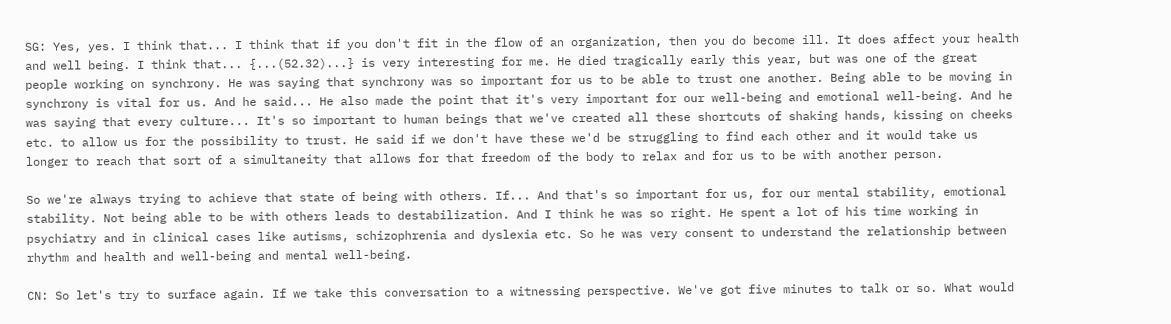SG: Yes, yes. I think that... I think that if you don't fit in the flow of an organization, then you do become ill. It does affect your health and well being. I think that... {...(52.32)...} is very interesting for me. He died tragically early this year, but was one of the great people working on synchrony. He was saying that synchrony was so important for us to be able to trust one another. Being able to be moving in synchrony is vital for us. And he said... He also made the point that it's very important for our well-being and emotional well-being. And he was saying that every culture... It's so important to human beings that we've created all these shortcuts of shaking hands, kissing on cheeks etc. to allow us for the possibility to trust. He said if we don't have these we'd be struggling to find each other and it would take us longer to reach that sort of a simultaneity that allows for that freedom of the body to relax and for us to be with another person.

So we're always trying to achieve that state of being with others. If... And that's so important for us, for our mental stability, emotional stability. Not being able to be with others leads to destabilization. And I think he was so right. He spent a lot of his time working in psychiatry and in clinical cases like autisms, schizophrenia and dyslexia etc. So he was very consent to understand the relationship between rhythm and health and well-being and mental well-being.

CN: So let's try to surface again. If we take this conversation to a witnessing perspective. We've got five minutes to talk or so. What would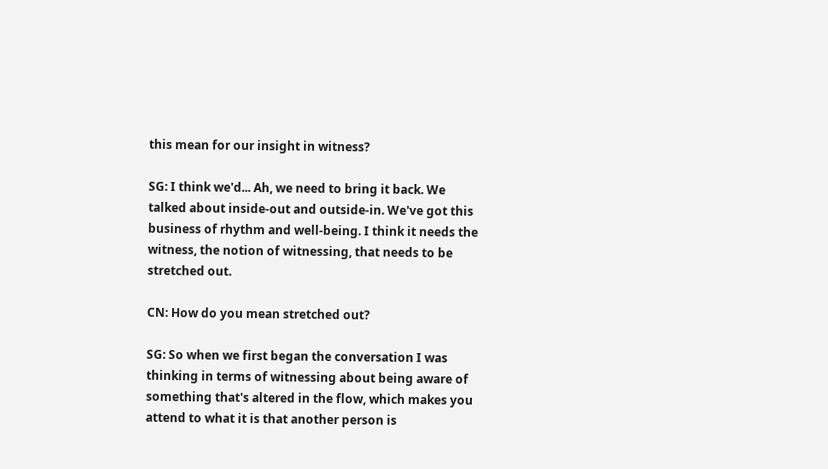this mean for our insight in witness?

SG: I think we'd... Ah, we need to bring it back. We talked about inside-out and outside-in. We've got this business of rhythm and well-being. I think it needs the witness, the notion of witnessing, that needs to be stretched out.

CN: How do you mean stretched out?

SG: So when we first began the conversation I was thinking in terms of witnessing about being aware of something that's altered in the flow, which makes you attend to what it is that another person is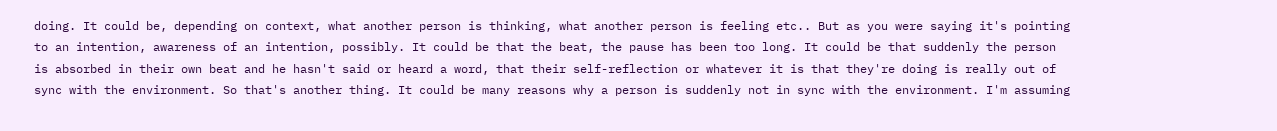doing. It could be, depending on context, what another person is thinking, what another person is feeling etc.. But as you were saying it's pointing to an intention, awareness of an intention, possibly. It could be that the beat, the pause has been too long. It could be that suddenly the person is absorbed in their own beat and he hasn't said or heard a word, that their self-reflection or whatever it is that they're doing is really out of sync with the environment. So that's another thing. It could be many reasons why a person is suddenly not in sync with the environment. I'm assuming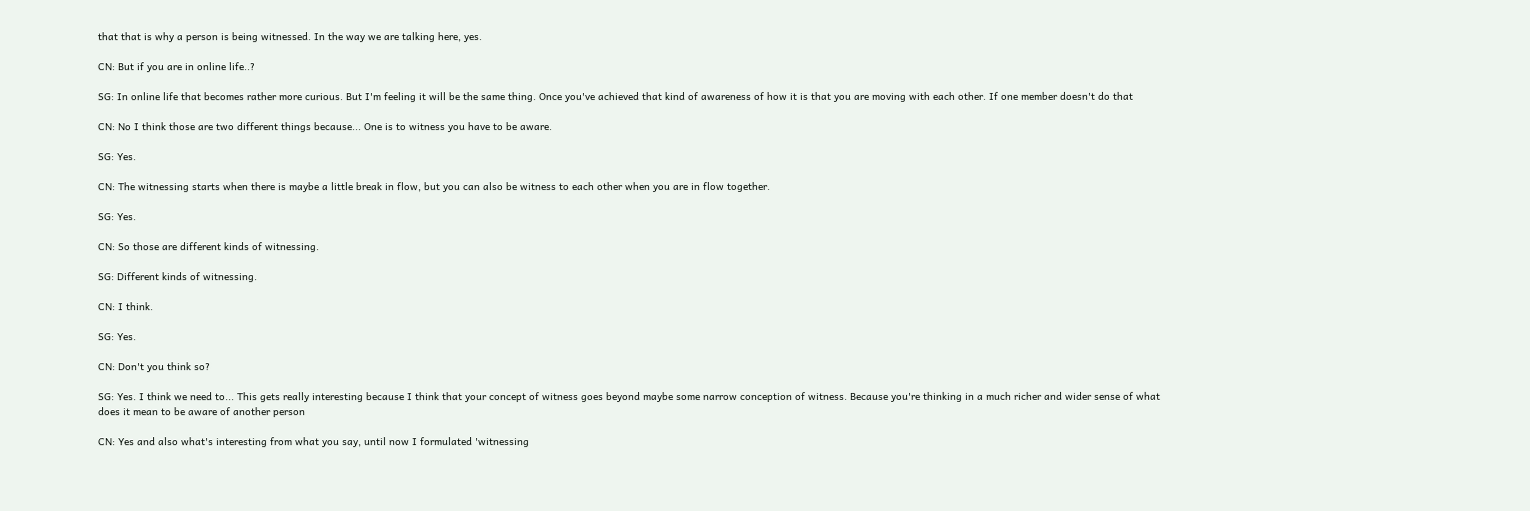that that is why a person is being witnessed. In the way we are talking here, yes.

CN: But if you are in online life..?

SG: In online life that becomes rather more curious. But I'm feeling it will be the same thing. Once you've achieved that kind of awareness of how it is that you are moving with each other. If one member doesn't do that

CN: No I think those are two different things because... One is to witness you have to be aware.

SG: Yes.

CN: The witnessing starts when there is maybe a little break in flow, but you can also be witness to each other when you are in flow together.

SG: Yes.

CN: So those are different kinds of witnessing.

SG: Different kinds of witnessing.

CN: I think.

SG: Yes.

CN: Don't you think so?

SG: Yes. I think we need to... This gets really interesting because I think that your concept of witness goes beyond maybe some narrow conception of witness. Because you're thinking in a much richer and wider sense of what does it mean to be aware of another person

CN: Yes and also what's interesting from what you say, until now I formulated 'witnessing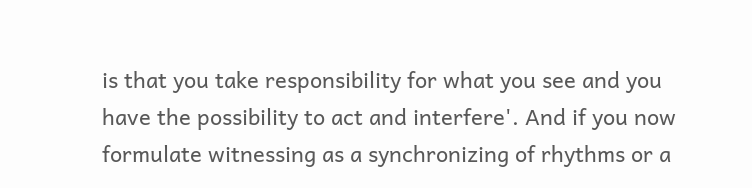is that you take responsibility for what you see and you have the possibility to act and interfere'. And if you now formulate witnessing as a synchronizing of rhythms or a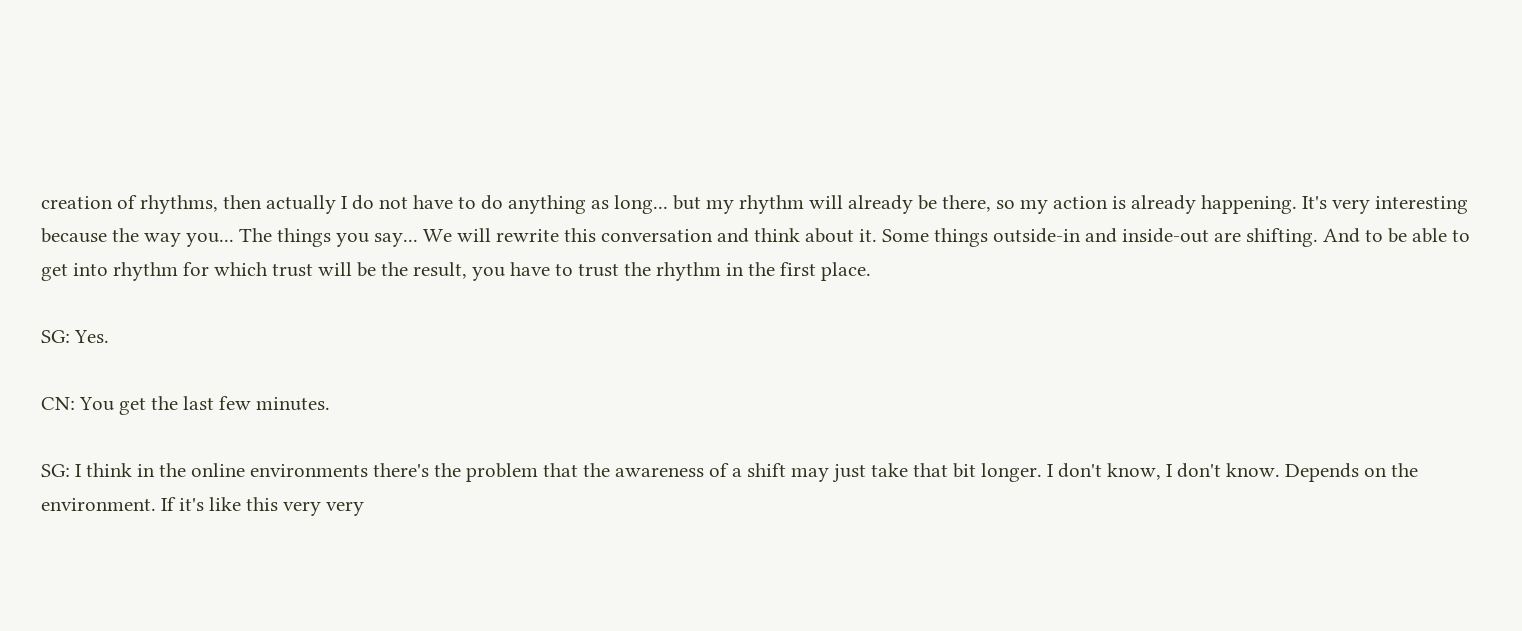creation of rhythms, then actually I do not have to do anything as long... but my rhythm will already be there, so my action is already happening. It's very interesting because the way you... The things you say... We will rewrite this conversation and think about it. Some things outside-in and inside-out are shifting. And to be able to get into rhythm for which trust will be the result, you have to trust the rhythm in the first place.

SG: Yes.

CN: You get the last few minutes.

SG: I think in the online environments there's the problem that the awareness of a shift may just take that bit longer. I don't know, I don't know. Depends on the environment. If it's like this very very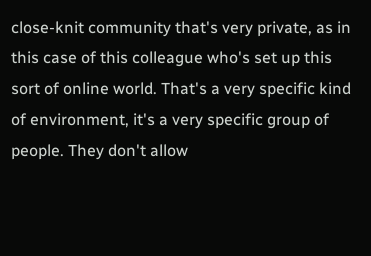close-knit community that's very private, as in this case of this colleague who's set up this sort of online world. That's a very specific kind of environment, it's a very specific group of people. They don't allow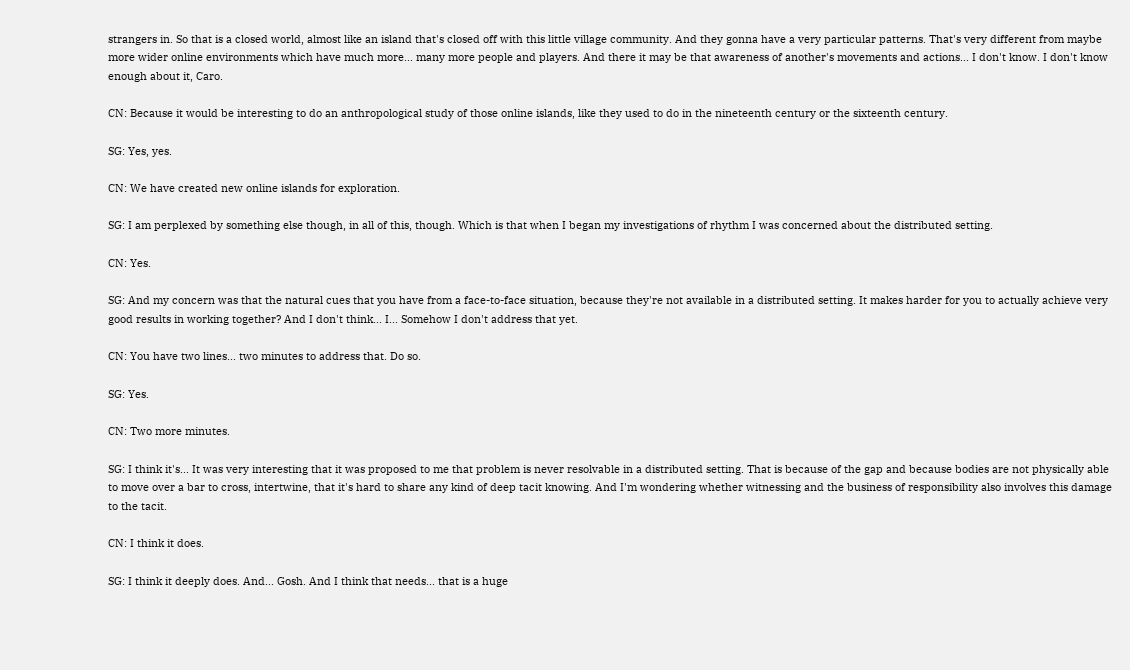strangers in. So that is a closed world, almost like an island that's closed off with this little village community. And they gonna have a very particular patterns. That's very different from maybe more wider online environments which have much more... many more people and players. And there it may be that awareness of another's movements and actions... I don't know. I don't know enough about it, Caro.

CN: Because it would be interesting to do an anthropological study of those online islands, like they used to do in the nineteenth century or the sixteenth century.

SG: Yes, yes.

CN: We have created new online islands for exploration.

SG: I am perplexed by something else though, in all of this, though. Which is that when I began my investigations of rhythm I was concerned about the distributed setting.

CN: Yes.

SG: And my concern was that the natural cues that you have from a face-to-face situation, because they're not available in a distributed setting. It makes harder for you to actually achieve very good results in working together? And I don't think... I... Somehow I don't address that yet.

CN: You have two lines... two minutes to address that. Do so.

SG: Yes.

CN: Two more minutes.

SG: I think it's... It was very interesting that it was proposed to me that problem is never resolvable in a distributed setting. That is because of the gap and because bodies are not physically able to move over a bar to cross, intertwine, that it's hard to share any kind of deep tacit knowing. And I'm wondering whether witnessing and the business of responsibility also involves this damage to the tacit.

CN: I think it does.

SG: I think it deeply does. And... Gosh. And I think that needs... that is a huge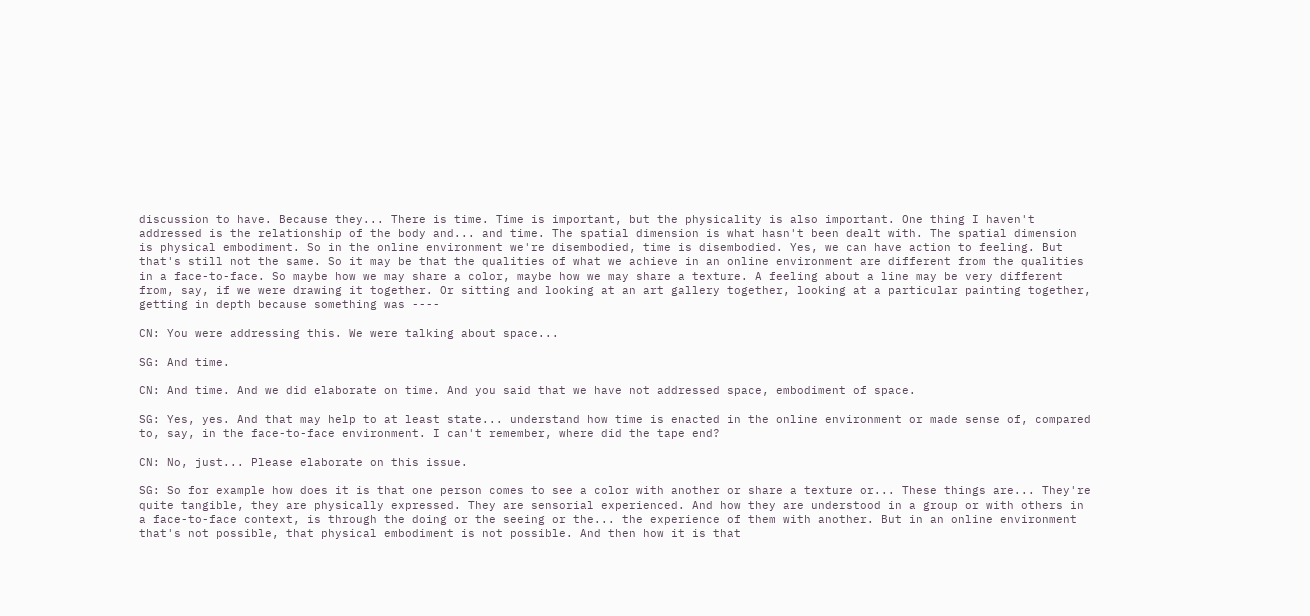discussion to have. Because they... There is time. Time is important, but the physicality is also important. One thing I haven't addressed is the relationship of the body and... and time. The spatial dimension is what hasn't been dealt with. The spatial dimension is physical embodiment. So in the online environment we're disembodied, time is disembodied. Yes, we can have action to feeling. But that's still not the same. So it may be that the qualities of what we achieve in an online environment are different from the qualities in a face-to-face. So maybe how we may share a color, maybe how we may share a texture. A feeling about a line may be very different from, say, if we were drawing it together. Or sitting and looking at an art gallery together, looking at a particular painting together, getting in depth because something was ----

CN: You were addressing this. We were talking about space...

SG: And time.

CN: And time. And we did elaborate on time. And you said that we have not addressed space, embodiment of space.

SG: Yes, yes. And that may help to at least state... understand how time is enacted in the online environment or made sense of, compared to, say, in the face-to-face environment. I can't remember, where did the tape end?

CN: No, just... Please elaborate on this issue.

SG: So for example how does it is that one person comes to see a color with another or share a texture or... These things are... They're quite tangible, they are physically expressed. They are sensorial experienced. And how they are understood in a group or with others in a face-to-face context, is through the doing or the seeing or the... the experience of them with another. But in an online environment that's not possible, that physical embodiment is not possible. And then how it is that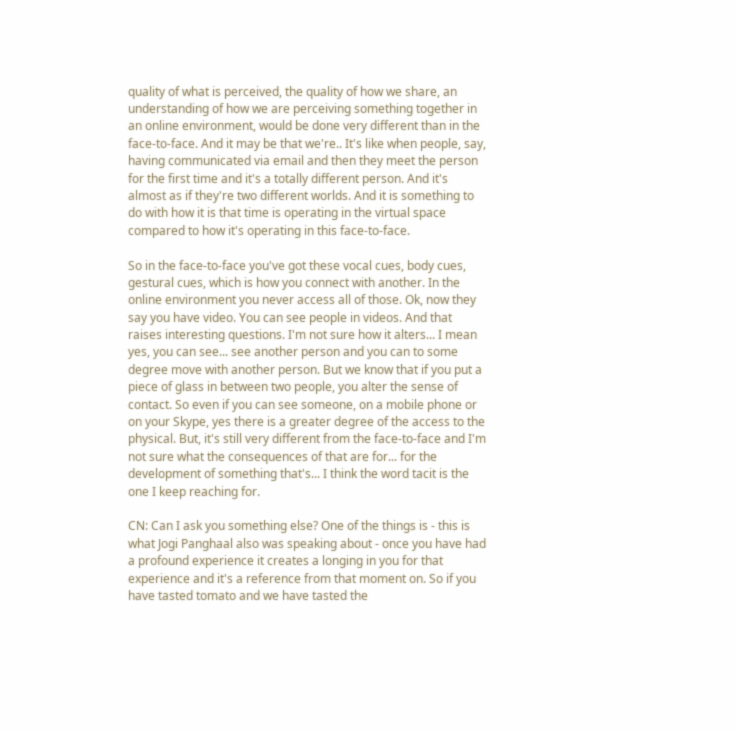quality of what is perceived, the quality of how we share, an understanding of how we are perceiving something together in an online environment, would be done very different than in the face-to-face. And it may be that we're.. It's like when people, say, having communicated via email and then they meet the person for the first time and it's a totally different person. And it's almost as if they're two different worlds. And it is something to do with how it is that time is operating in the virtual space compared to how it's operating in this face-to-face.

So in the face-to-face you've got these vocal cues, body cues, gestural cues, which is how you connect with another. In the online environment you never access all of those. Ok, now they say you have video. You can see people in videos. And that raises interesting questions. I'm not sure how it alters... I mean yes, you can see... see another person and you can to some degree move with another person. But we know that if you put a piece of glass in between two people, you alter the sense of contact. So even if you can see someone, on a mobile phone or on your Skype, yes there is a greater degree of the access to the physical. But, it's still very different from the face-to-face and I'm not sure what the consequences of that are for... for the development of something that's... I think the word tacit is the one I keep reaching for.

CN: Can I ask you something else? One of the things is - this is what Jogi Panghaal also was speaking about - once you have had a profound experience it creates a longing in you for that experience and it's a reference from that moment on. So if you have tasted tomato and we have tasted the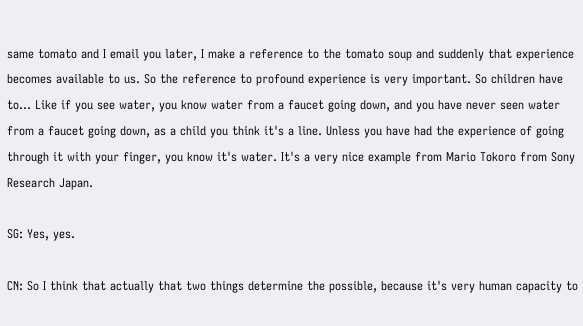same tomato and I email you later, I make a reference to the tomato soup and suddenly that experience becomes available to us. So the reference to profound experience is very important. So children have to... Like if you see water, you know water from a faucet going down, and you have never seen water from a faucet going down, as a child you think it's a line. Unless you have had the experience of going through it with your finger, you know it's water. It's a very nice example from Mario Tokoro from Sony Research Japan.

SG: Yes, yes.

CN: So I think that actually that two things determine the possible, because it's very human capacity to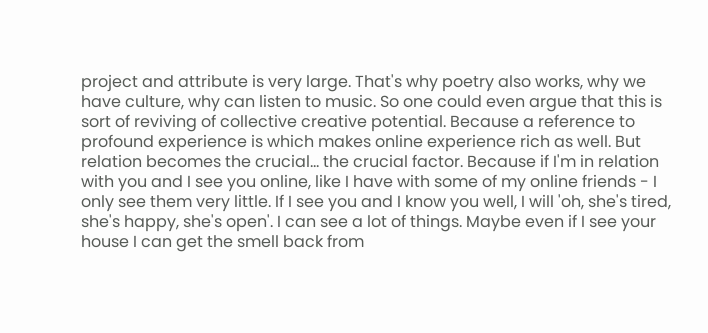project and attribute is very large. That's why poetry also works, why we have culture, why can listen to music. So one could even argue that this is sort of reviving of collective creative potential. Because a reference to profound experience is which makes online experience rich as well. But relation becomes the crucial... the crucial factor. Because if I'm in relation with you and I see you online, like I have with some of my online friends - I only see them very little. If I see you and I know you well, I will 'oh, she's tired, she's happy, she's open'. I can see a lot of things. Maybe even if I see your house I can get the smell back from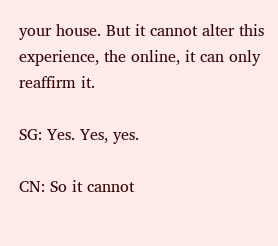your house. But it cannot alter this experience, the online, it can only reaffirm it.

SG: Yes. Yes, yes.

CN: So it cannot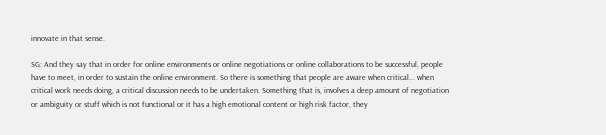innovate in that sense.

SG: And they say that in order for online environments or online negotiations or online collaborations to be successful, people have to meet, in order to sustain the online environment. So there is something that people are aware when critical... when critical work needs doing, a critical discussion needs to be undertaken. Something that is, involves a deep amount of negotiation or ambiguity or stuff which is not functional or it has a high emotional content or high risk factor, they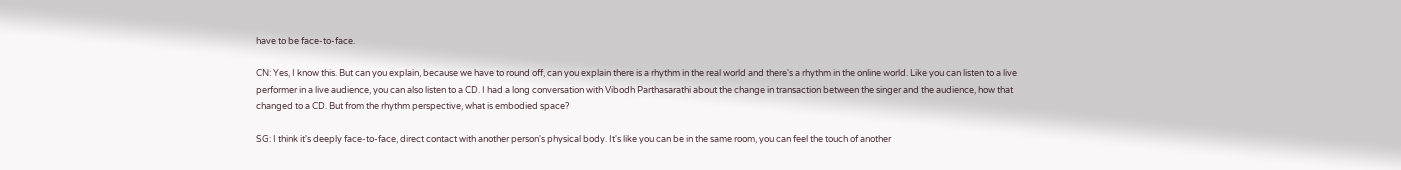have to be face-to-face.

CN: Yes, I know this. But can you explain, because we have to round off, can you explain there is a rhythm in the real world and there's a rhythm in the online world. Like you can listen to a live performer in a live audience, you can also listen to a CD. I had a long conversation with Vibodh Parthasarathi about the change in transaction between the singer and the audience, how that changed to a CD. But from the rhythm perspective, what is embodied space?

SG: I think it's deeply face-to-face, direct contact with another person's physical body. It's like you can be in the same room, you can feel the touch of another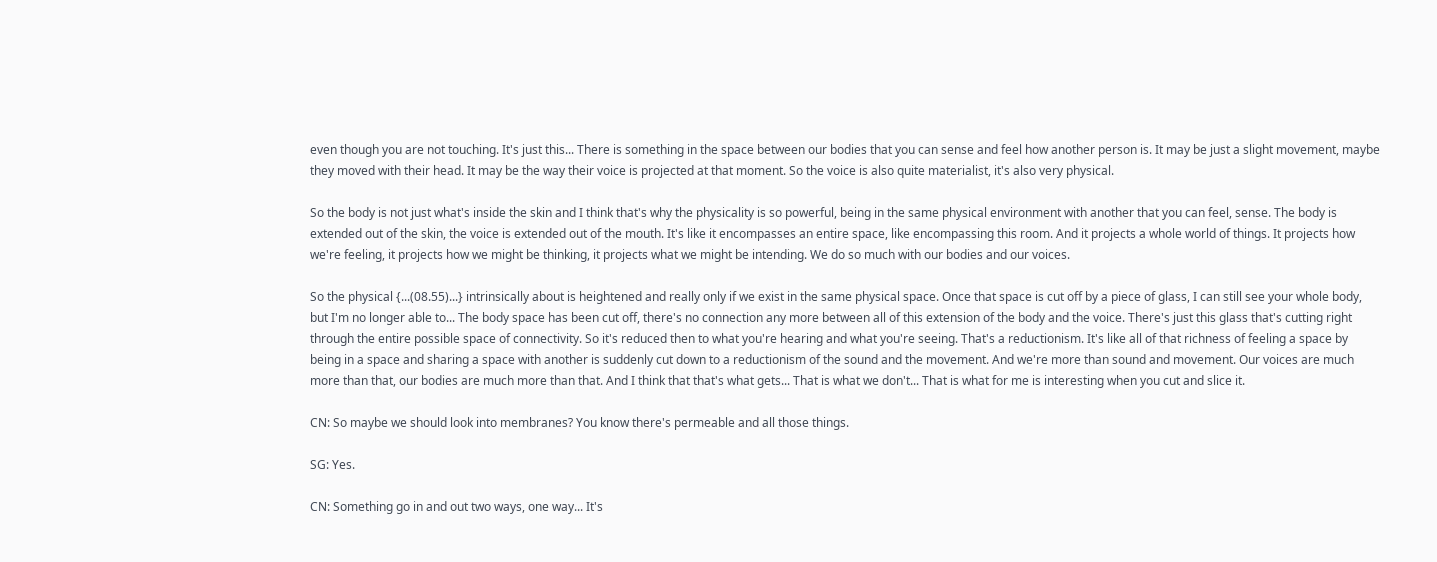even though you are not touching. It's just this... There is something in the space between our bodies that you can sense and feel how another person is. It may be just a slight movement, maybe they moved with their head. It may be the way their voice is projected at that moment. So the voice is also quite materialist, it's also very physical.

So the body is not just what's inside the skin and I think that's why the physicality is so powerful, being in the same physical environment with another that you can feel, sense. The body is extended out of the skin, the voice is extended out of the mouth. It's like it encompasses an entire space, like encompassing this room. And it projects a whole world of things. It projects how we're feeling, it projects how we might be thinking, it projects what we might be intending. We do so much with our bodies and our voices.

So the physical {...(08.55)...} intrinsically about is heightened and really only if we exist in the same physical space. Once that space is cut off by a piece of glass, I can still see your whole body, but I'm no longer able to... The body space has been cut off, there's no connection any more between all of this extension of the body and the voice. There's just this glass that's cutting right through the entire possible space of connectivity. So it's reduced then to what you're hearing and what you're seeing. That's a reductionism. It's like all of that richness of feeling a space by being in a space and sharing a space with another is suddenly cut down to a reductionism of the sound and the movement. And we're more than sound and movement. Our voices are much more than that, our bodies are much more than that. And I think that that's what gets... That is what we don't... That is what for me is interesting when you cut and slice it.

CN: So maybe we should look into membranes? You know there's permeable and all those things.

SG: Yes.

CN: Something go in and out two ways, one way... It's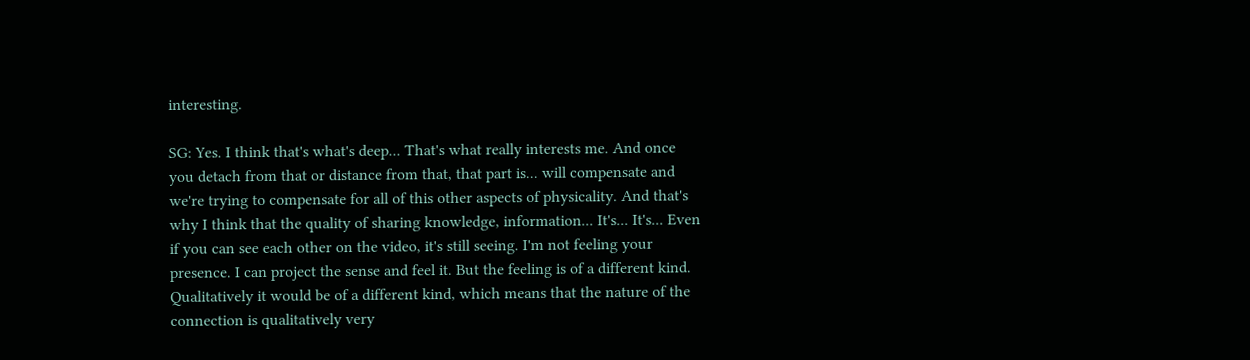interesting.

SG: Yes. I think that's what's deep... That's what really interests me. And once you detach from that or distance from that, that part is... will compensate and we're trying to compensate for all of this other aspects of physicality. And that's why I think that the quality of sharing knowledge, information... It's... It's... Even if you can see each other on the video, it's still seeing. I'm not feeling your presence. I can project the sense and feel it. But the feeling is of a different kind. Qualitatively it would be of a different kind, which means that the nature of the connection is qualitatively very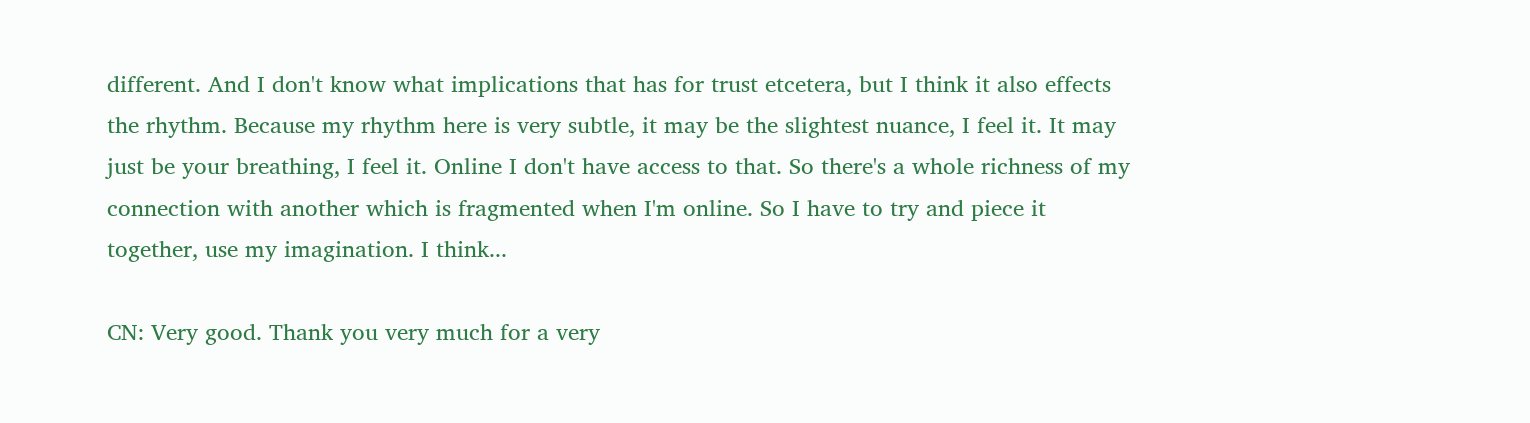different. And I don't know what implications that has for trust etcetera, but I think it also effects the rhythm. Because my rhythm here is very subtle, it may be the slightest nuance, I feel it. It may just be your breathing, I feel it. Online I don't have access to that. So there's a whole richness of my connection with another which is fragmented when I'm online. So I have to try and piece it together, use my imagination. I think...

CN: Very good. Thank you very much for a very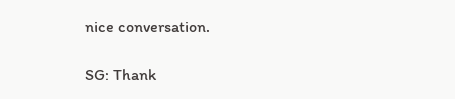nice conversation.

SG: Thank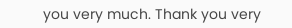you very much. Thank you very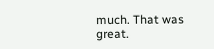much. That was great.